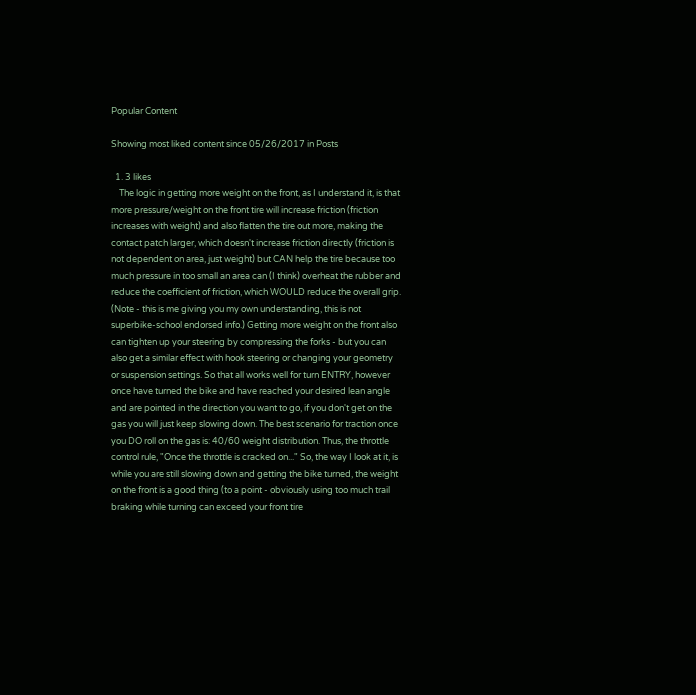Popular Content

Showing most liked content since 05/26/2017 in Posts

  1. 3 likes
    The logic in getting more weight on the front, as I understand it, is that more pressure/weight on the front tire will increase friction (friction increases with weight) and also flatten the tire out more, making the contact patch larger, which doesn't increase friction directly (friction is not dependent on area, just weight) but CAN help the tire because too much pressure in too small an area can (I think) overheat the rubber and reduce the coefficient of friction, which WOULD reduce the overall grip. (Note - this is me giving you my own understanding, this is not superbike-school endorsed info.) Getting more weight on the front also can tighten up your steering by compressing the forks - but you can also get a similar effect with hook steering or changing your geometry or suspension settings. So that all works well for turn ENTRY, however once have turned the bike and have reached your desired lean angle and are pointed in the direction you want to go, if you don't get on the gas you will just keep slowing down. The best scenario for traction once you DO roll on the gas is: 40/60 weight distribution. Thus, the throttle control rule, "Once the throttle is cracked on..." So, the way I look at it, is while you are still slowing down and getting the bike turned, the weight on the front is a good thing (to a point - obviously using too much trail braking while turning can exceed your front tire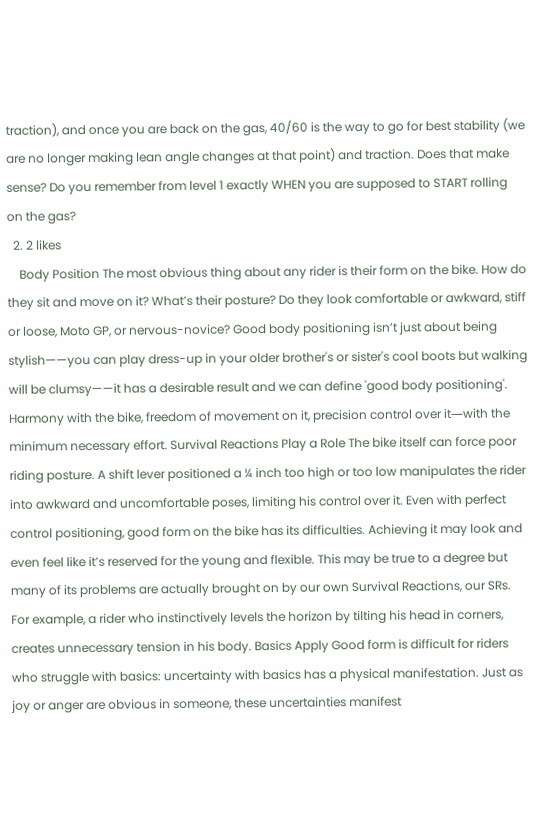traction), and once you are back on the gas, 40/60 is the way to go for best stability (we are no longer making lean angle changes at that point) and traction. Does that make sense? Do you remember from level 1 exactly WHEN you are supposed to START rolling on the gas?
  2. 2 likes
    Body Position The most obvious thing about any rider is their form on the bike. How do they sit and move on it? What’s their posture? Do they look comfortable or awkward, stiff or loose, Moto GP, or nervous-novice? Good body positioning isn’t just about being stylish——you can play dress-up in your older brother's or sister's cool boots but walking will be clumsy——it has a desirable result and we can define 'good body positioning'. Harmony with the bike, freedom of movement on it, precision control over it―with the minimum necessary effort. Survival Reactions Play a Role The bike itself can force poor riding posture. A shift lever positioned a ¼ inch too high or too low manipulates the rider into awkward and uncomfortable poses, limiting his control over it. Even with perfect control positioning, good form on the bike has its difficulties. Achieving it may look and even feel like it’s reserved for the young and flexible. This may be true to a degree but many of its problems are actually brought on by our own Survival Reactions, our SRs. For example, a rider who instinctively levels the horizon by tilting his head in corners, creates unnecessary tension in his body. Basics Apply Good form is difficult for riders who struggle with basics: uncertainty with basics has a physical manifestation. Just as joy or anger are obvious in someone, these uncertainties manifest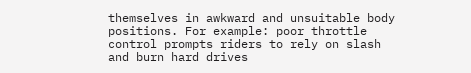themselves in awkward and unsuitable body positions. For example: poor throttle control prompts riders to rely on slash and burn hard drives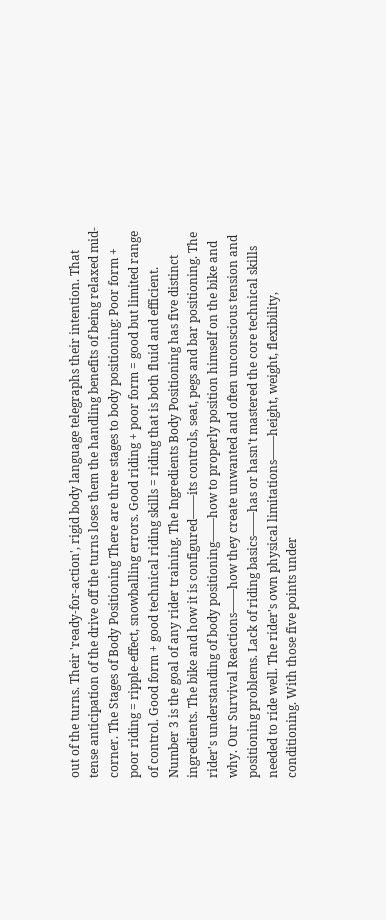out of the turns. Their 'ready-for-action', rigid body language telegraphs their intention. That tense anticipation of the drive off the turns loses them the handling benefits of being relaxed mid-corner. The Stages of Body Positioning There are three stages to body positioning: Poor form + poor riding = ripple-effect, snowballing errors. Good riding + poor form = good but limited range of control. Good form + good technical riding skills = riding that is both fluid and efficient. Number 3 is the goal of any rider training. The Ingredients Body Positioning has five distinct ingredients. The bike and how it is configured——its controls, seat, pegs and bar positioning. The rider's understanding of body positioning——how to properly position himself on the bike and why. Our Survival Reactions——how they create unwanted and often unconscious tension and positioning problems. Lack of riding basics——has or hasn't mastered the core technical skills needed to ride well. The rider's own physical limitations——height, weight, flexibility, conditioning. With those five points under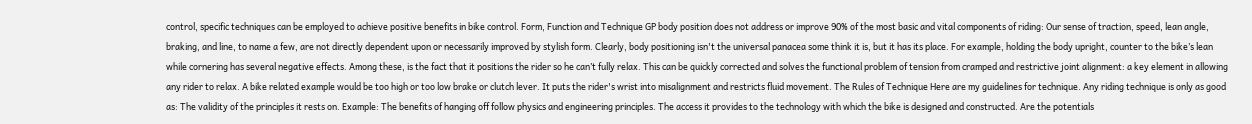control, specific techniques can be employed to achieve positive benefits in bike control. Form, Function and Technique GP body position does not address or improve 90% of the most basic and vital components of riding: Our sense of traction, speed, lean angle, braking, and line, to name a few, are not directly dependent upon or necessarily improved by stylish form. Clearly, body positioning isn't the universal panacea some think it is, but it has its place. For example, holding the body upright, counter to the bike’s lean while cornering has several negative effects. Among these, is the fact that it positions the rider so he can’t fully relax. This can be quickly corrected and solves the functional problem of tension from cramped and restrictive joint alignment: a key element in allowing any rider to relax. A bike related example would be too high or too low brake or clutch lever. It puts the rider's wrist into misalignment and restricts fluid movement. The Rules of Technique Here are my guidelines for technique. Any riding technique is only as good as: The validity of the principles it rests on. Example: The benefits of hanging off follow physics and engineering principles. The access it provides to the technology with which the bike is designed and constructed. Are the potentials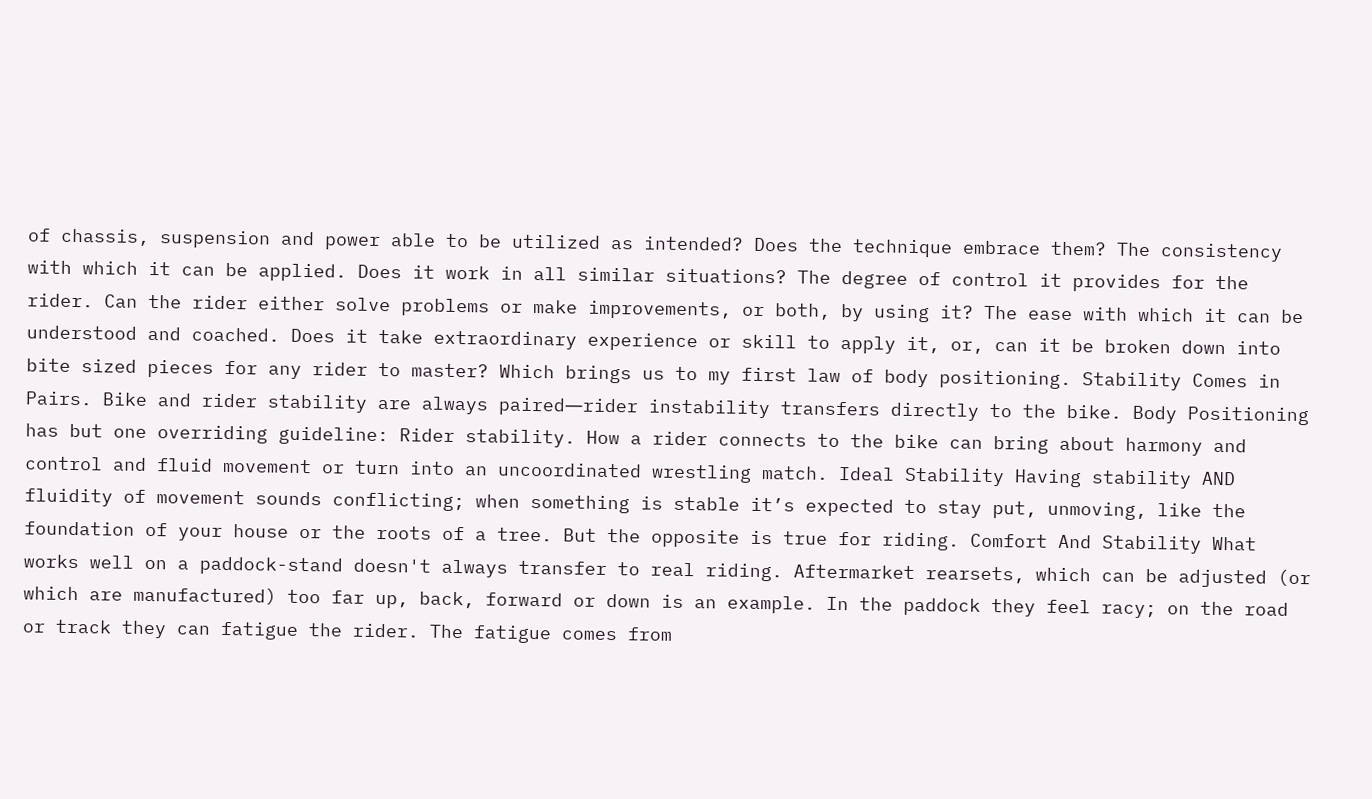of chassis, suspension and power able to be utilized as intended? Does the technique embrace them? The consistency with which it can be applied. Does it work in all similar situations? The degree of control it provides for the rider. Can the rider either solve problems or make improvements, or both, by using it? The ease with which it can be understood and coached. Does it take extraordinary experience or skill to apply it, or, can it be broken down into bite sized pieces for any rider to master? Which brings us to my first law of body positioning. Stability Comes in Pairs. Bike and rider stability are always paired―rider instability transfers directly to the bike. Body Positioning has but one overriding guideline: Rider stability. How a rider connects to the bike can bring about harmony and control and fluid movement or turn into an uncoordinated wrestling match. Ideal Stability Having stability AND fluidity of movement sounds conflicting; when something is stable it’s expected to stay put, unmoving, like the foundation of your house or the roots of a tree. But the opposite is true for riding. Comfort And Stability What works well on a paddock-stand doesn't always transfer to real riding. Aftermarket rearsets, which can be adjusted (or which are manufactured) too far up, back, forward or down is an example. In the paddock they feel racy; on the road or track they can fatigue the rider. The fatigue comes from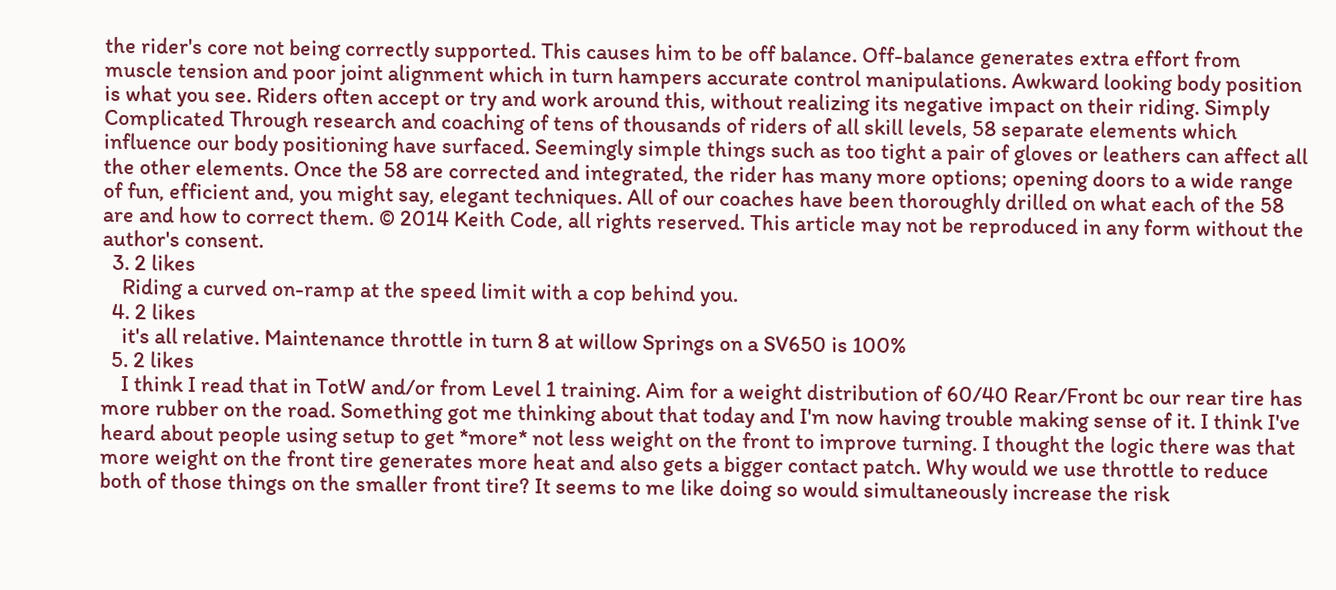the rider's core not being correctly supported. This causes him to be off balance. Off-balance generates extra effort from muscle tension and poor joint alignment which in turn hampers accurate control manipulations. Awkward looking body position is what you see. Riders often accept or try and work around this, without realizing its negative impact on their riding. Simply Complicated Through research and coaching of tens of thousands of riders of all skill levels, 58 separate elements which influence our body positioning have surfaced. Seemingly simple things such as too tight a pair of gloves or leathers can affect all the other elements. Once the 58 are corrected and integrated, the rider has many more options; opening doors to a wide range of fun, efficient and, you might say, elegant techniques. All of our coaches have been thoroughly drilled on what each of the 58 are and how to correct them. © 2014 Keith Code, all rights reserved. This article may not be reproduced in any form without the author's consent.
  3. 2 likes
    Riding a curved on-ramp at the speed limit with a cop behind you.
  4. 2 likes
    it's all relative. Maintenance throttle in turn 8 at willow Springs on a SV650 is 100%
  5. 2 likes
    I think I read that in TotW and/or from Level 1 training. Aim for a weight distribution of 60/40 Rear/Front bc our rear tire has more rubber on the road. Something got me thinking about that today and I'm now having trouble making sense of it. I think I've heard about people using setup to get *more* not less weight on the front to improve turning. I thought the logic there was that more weight on the front tire generates more heat and also gets a bigger contact patch. Why would we use throttle to reduce both of those things on the smaller front tire? It seems to me like doing so would simultaneously increase the risk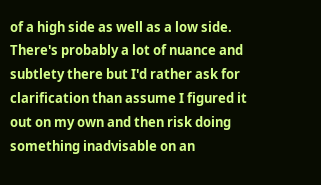of a high side as well as a low side. There's probably a lot of nuance and subtlety there but I'd rather ask for clarification than assume I figured it out on my own and then risk doing something inadvisable on an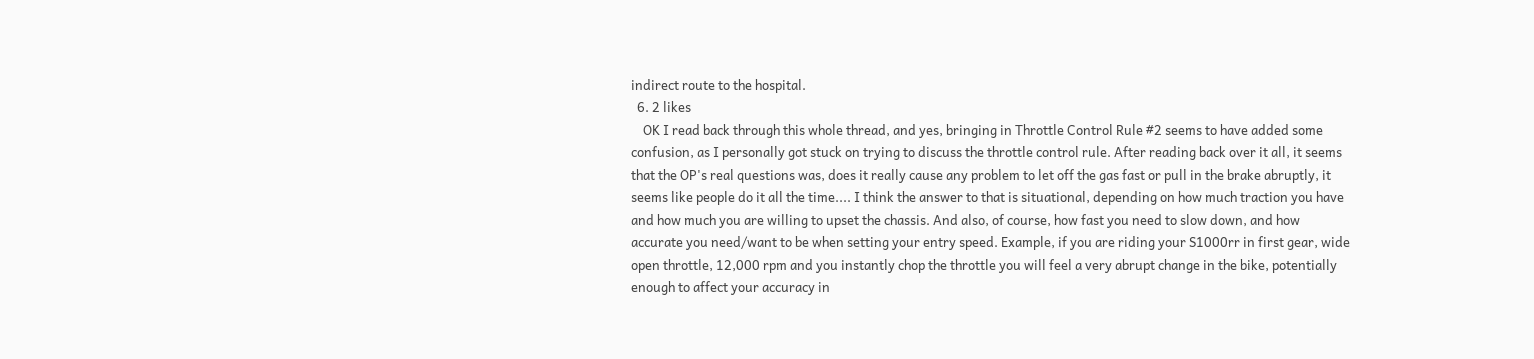indirect route to the hospital.
  6. 2 likes
    OK I read back through this whole thread, and yes, bringing in Throttle Control Rule #2 seems to have added some confusion, as I personally got stuck on trying to discuss the throttle control rule. After reading back over it all, it seems that the OP's real questions was, does it really cause any problem to let off the gas fast or pull in the brake abruptly, it seems like people do it all the time.... I think the answer to that is situational, depending on how much traction you have and how much you are willing to upset the chassis. And also, of course, how fast you need to slow down, and how accurate you need/want to be when setting your entry speed. Example, if you are riding your S1000rr in first gear, wide open throttle, 12,000 rpm and you instantly chop the throttle you will feel a very abrupt change in the bike, potentially enough to affect your accuracy in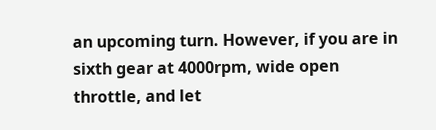an upcoming turn. However, if you are in sixth gear at 4000rpm, wide open throttle, and let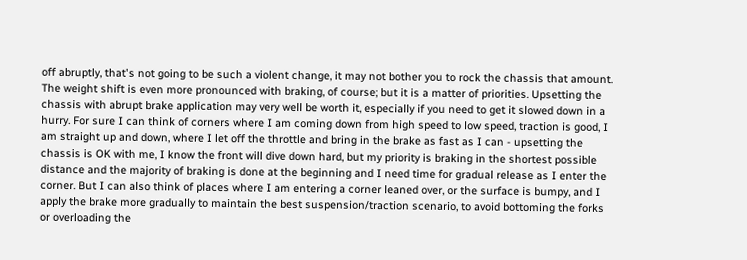off abruptly, that's not going to be such a violent change, it may not bother you to rock the chassis that amount. The weight shift is even more pronounced with braking, of course; but it is a matter of priorities. Upsetting the chassis with abrupt brake application may very well be worth it, especially if you need to get it slowed down in a hurry. For sure I can think of corners where I am coming down from high speed to low speed, traction is good, I am straight up and down, where I let off the throttle and bring in the brake as fast as I can - upsetting the chassis is OK with me, I know the front will dive down hard, but my priority is braking in the shortest possible distance and the majority of braking is done at the beginning and I need time for gradual release as I enter the corner. But I can also think of places where I am entering a corner leaned over, or the surface is bumpy, and I apply the brake more gradually to maintain the best suspension/traction scenario, to avoid bottoming the forks or overloading the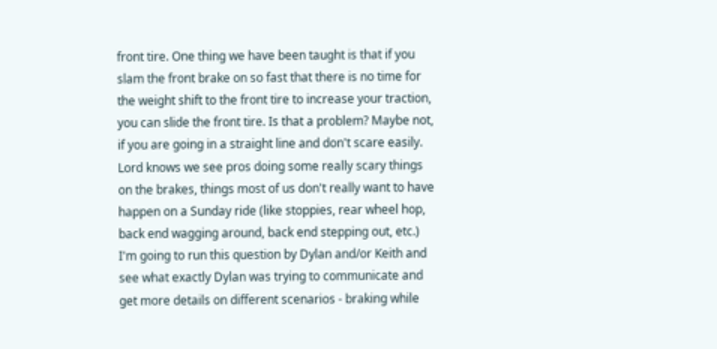front tire. One thing we have been taught is that if you slam the front brake on so fast that there is no time for the weight shift to the front tire to increase your traction, you can slide the front tire. Is that a problem? Maybe not, if you are going in a straight line and don't scare easily. Lord knows we see pros doing some really scary things on the brakes, things most of us don't really want to have happen on a Sunday ride (like stoppies, rear wheel hop, back end wagging around, back end stepping out, etc.) I'm going to run this question by Dylan and/or Keith and see what exactly Dylan was trying to communicate and get more details on different scenarios - braking while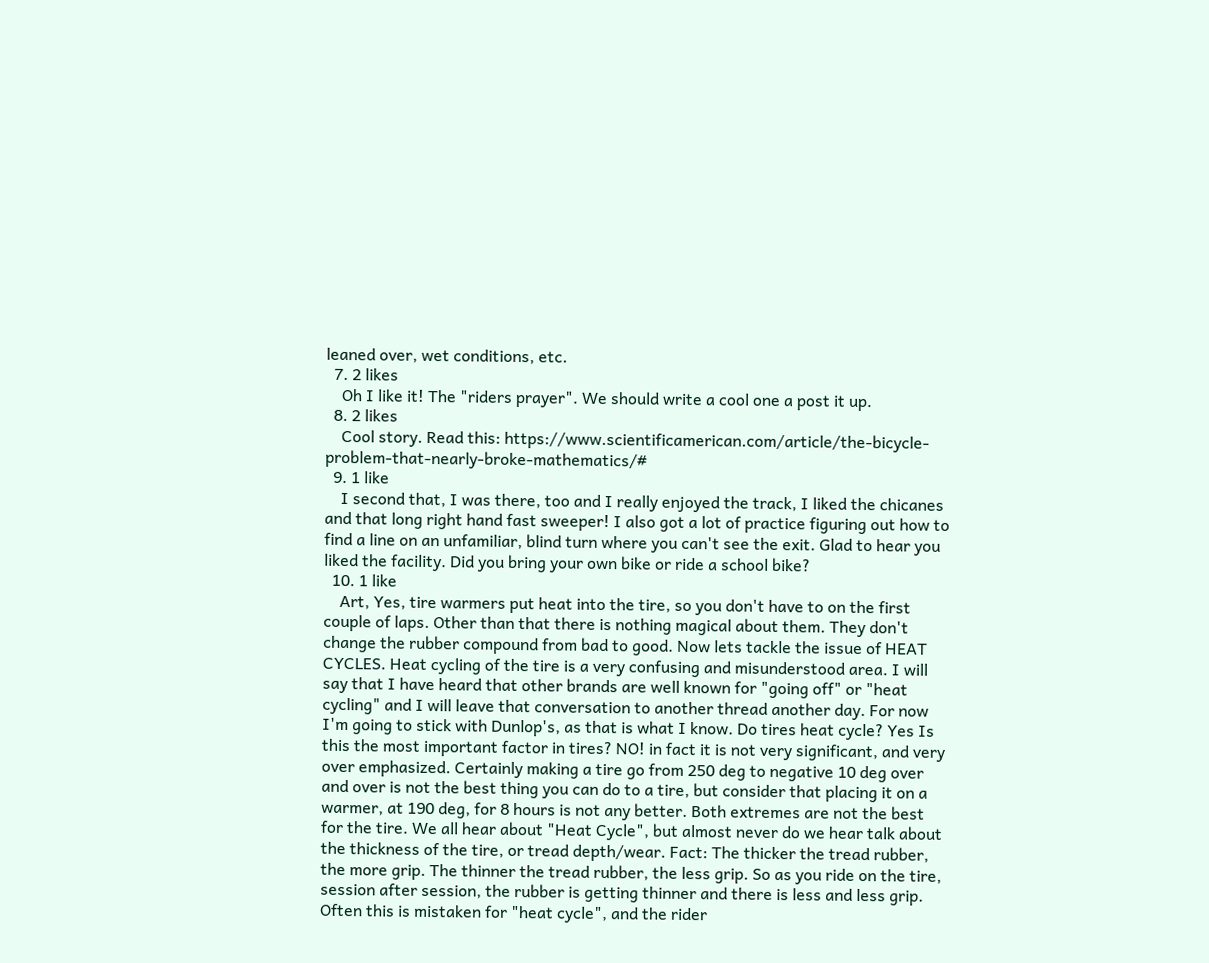leaned over, wet conditions, etc.
  7. 2 likes
    Oh I like it! The "riders prayer". We should write a cool one a post it up.
  8. 2 likes
    Cool story. Read this: https://www.scientificamerican.com/article/the-bicycle-problem-that-nearly-broke-mathematics/#
  9. 1 like
    I second that, I was there, too and I really enjoyed the track, I liked the chicanes and that long right hand fast sweeper! I also got a lot of practice figuring out how to find a line on an unfamiliar, blind turn where you can't see the exit. Glad to hear you liked the facility. Did you bring your own bike or ride a school bike?
  10. 1 like
    Art, Yes, tire warmers put heat into the tire, so you don't have to on the first couple of laps. Other than that there is nothing magical about them. They don't change the rubber compound from bad to good. Now lets tackle the issue of HEAT CYCLES. Heat cycling of the tire is a very confusing and misunderstood area. I will say that I have heard that other brands are well known for "going off" or "heat cycling" and I will leave that conversation to another thread another day. For now I'm going to stick with Dunlop's, as that is what I know. Do tires heat cycle? Yes Is this the most important factor in tires? NO! in fact it is not very significant, and very over emphasized. Certainly making a tire go from 250 deg to negative 10 deg over and over is not the best thing you can do to a tire, but consider that placing it on a warmer, at 190 deg, for 8 hours is not any better. Both extremes are not the best for the tire. We all hear about "Heat Cycle", but almost never do we hear talk about the thickness of the tire, or tread depth/wear. Fact: The thicker the tread rubber, the more grip. The thinner the tread rubber, the less grip. So as you ride on the tire, session after session, the rubber is getting thinner and there is less and less grip. Often this is mistaken for "heat cycle", and the rider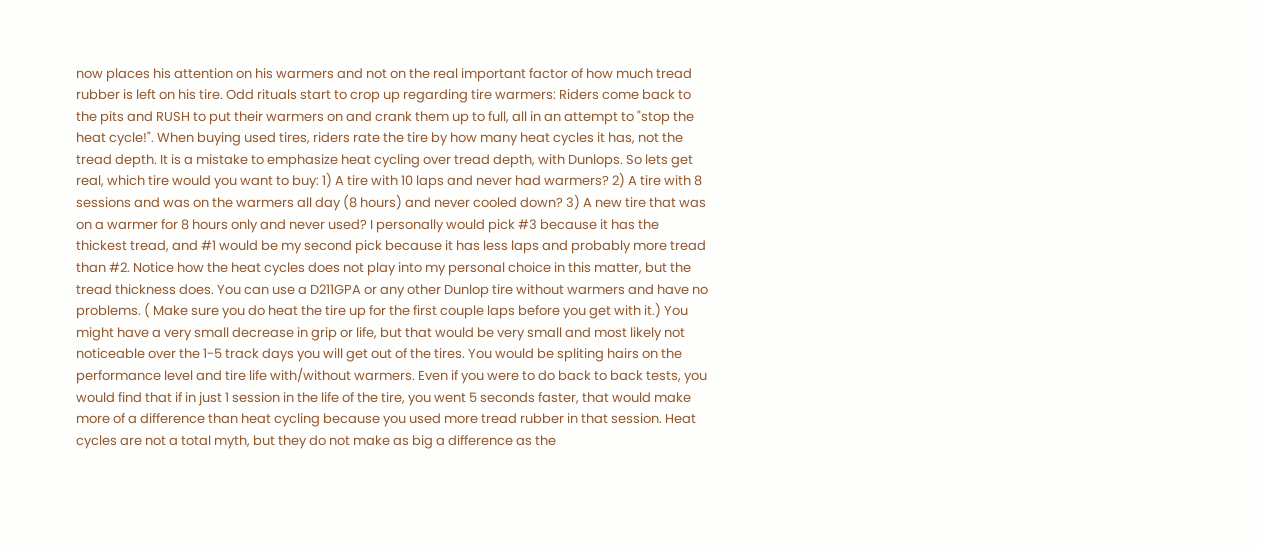now places his attention on his warmers and not on the real important factor of how much tread rubber is left on his tire. Odd rituals start to crop up regarding tire warmers: Riders come back to the pits and RUSH to put their warmers on and crank them up to full, all in an attempt to "stop the heat cycle!". When buying used tires, riders rate the tire by how many heat cycles it has, not the tread depth. It is a mistake to emphasize heat cycling over tread depth, with Dunlops. So lets get real, which tire would you want to buy: 1) A tire with 10 laps and never had warmers? 2) A tire with 8 sessions and was on the warmers all day (8 hours) and never cooled down? 3) A new tire that was on a warmer for 8 hours only and never used? I personally would pick #3 because it has the thickest tread, and #1 would be my second pick because it has less laps and probably more tread than #2. Notice how the heat cycles does not play into my personal choice in this matter, but the tread thickness does. You can use a D211GPA or any other Dunlop tire without warmers and have no problems. ( Make sure you do heat the tire up for the first couple laps before you get with it.) You might have a very small decrease in grip or life, but that would be very small and most likely not noticeable over the 1-5 track days you will get out of the tires. You would be spliting hairs on the performance level and tire life with/without warmers. Even if you were to do back to back tests, you would find that if in just 1 session in the life of the tire, you went 5 seconds faster, that would make more of a difference than heat cycling because you used more tread rubber in that session. Heat cycles are not a total myth, but they do not make as big a difference as the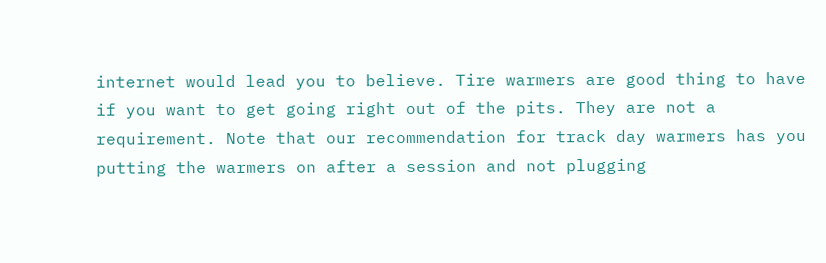internet would lead you to believe. Tire warmers are good thing to have if you want to get going right out of the pits. They are not a requirement. Note that our recommendation for track day warmers has you putting the warmers on after a session and not plugging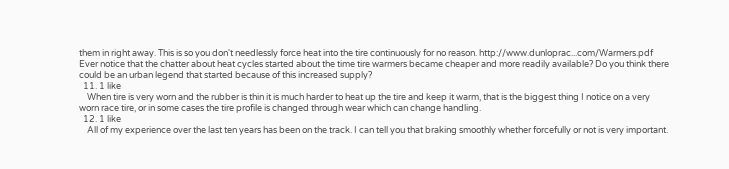them in right away. This is so you don't needlessly force heat into the tire continuously for no reason. http://www.dunloprac...com/Warmers.pdf Ever notice that the chatter about heat cycles started about the time tire warmers became cheaper and more readily available? Do you think there could be an urban legend that started because of this increased supply?
  11. 1 like
    When tire is very worn and the rubber is thin it is much harder to heat up the tire and keep it warm, that is the biggest thing I notice on a very worn race tire, or in some cases the tire profile is changed through wear which can change handling.
  12. 1 like
    All of my experience over the last ten years has been on the track. I can tell you that braking smoothly whether forcefully or not is very important.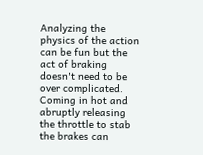Analyzing the physics of the action can be fun but the act of braking doesn't need to be over complicated. Coming in hot and abruptly releasing the throttle to stab the brakes can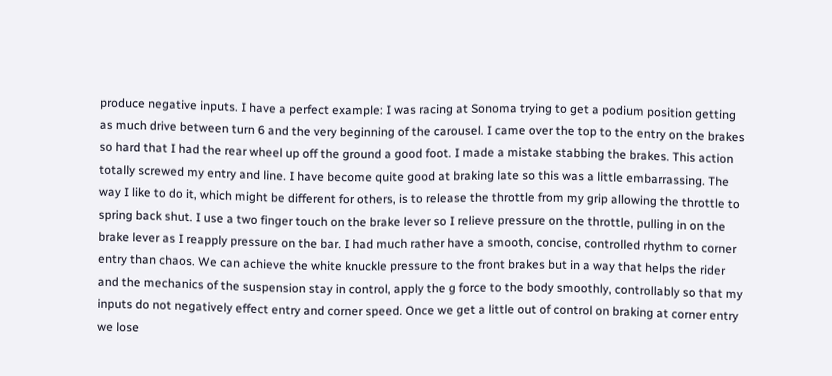produce negative inputs. I have a perfect example: I was racing at Sonoma trying to get a podium position getting as much drive between turn 6 and the very beginning of the carousel. I came over the top to the entry on the brakes so hard that I had the rear wheel up off the ground a good foot. I made a mistake stabbing the brakes. This action totally screwed my entry and line. I have become quite good at braking late so this was a little embarrassing. The way I like to do it, which might be different for others, is to release the throttle from my grip allowing the throttle to spring back shut. I use a two finger touch on the brake lever so I relieve pressure on the throttle, pulling in on the brake lever as I reapply pressure on the bar. I had much rather have a smooth, concise, controlled rhythm to corner entry than chaos. We can achieve the white knuckle pressure to the front brakes but in a way that helps the rider and the mechanics of the suspension stay in control, apply the g force to the body smoothly, controllably so that my inputs do not negatively effect entry and corner speed. Once we get a little out of control on braking at corner entry we lose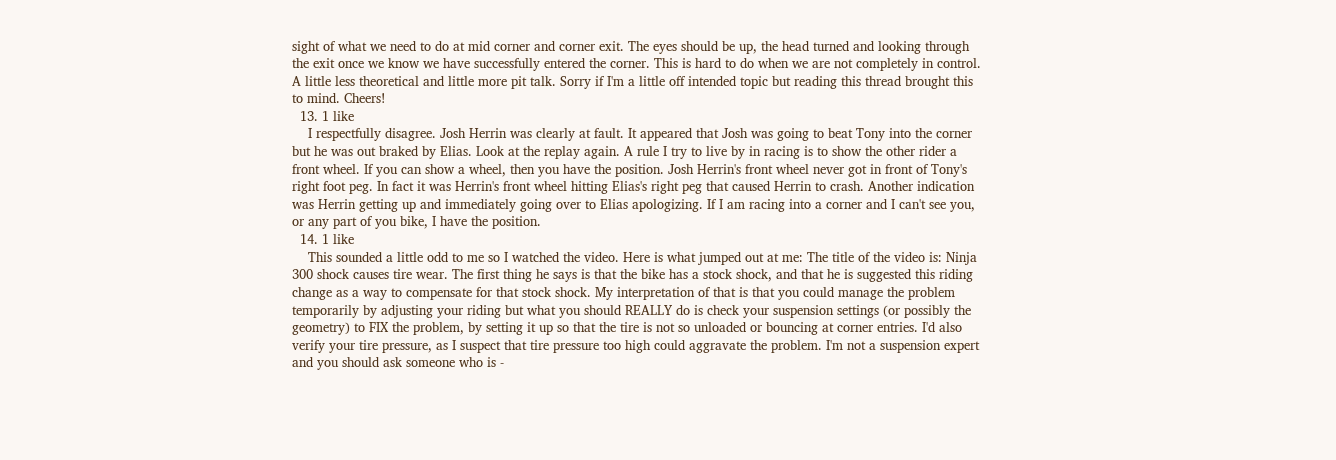sight of what we need to do at mid corner and corner exit. The eyes should be up, the head turned and looking through the exit once we know we have successfully entered the corner. This is hard to do when we are not completely in control. A little less theoretical and little more pit talk. Sorry if I'm a little off intended topic but reading this thread brought this to mind. Cheers!
  13. 1 like
    I respectfully disagree. Josh Herrin was clearly at fault. It appeared that Josh was going to beat Tony into the corner but he was out braked by Elias. Look at the replay again. A rule I try to live by in racing is to show the other rider a front wheel. If you can show a wheel, then you have the position. Josh Herrin's front wheel never got in front of Tony's right foot peg. In fact it was Herrin's front wheel hitting Elias's right peg that caused Herrin to crash. Another indication was Herrin getting up and immediately going over to Elias apologizing. If I am racing into a corner and I can't see you, or any part of you bike, I have the position.
  14. 1 like
    This sounded a little odd to me so I watched the video. Here is what jumped out at me: The title of the video is: Ninja 300 shock causes tire wear. The first thing he says is that the bike has a stock shock, and that he is suggested this riding change as a way to compensate for that stock shock. My interpretation of that is that you could manage the problem temporarily by adjusting your riding but what you should REALLY do is check your suspension settings (or possibly the geometry) to FIX the problem, by setting it up so that the tire is not so unloaded or bouncing at corner entries. I'd also verify your tire pressure, as I suspect that tire pressure too high could aggravate the problem. I'm not a suspension expert and you should ask someone who is -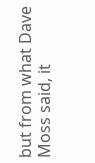but from what Dave Moss said, it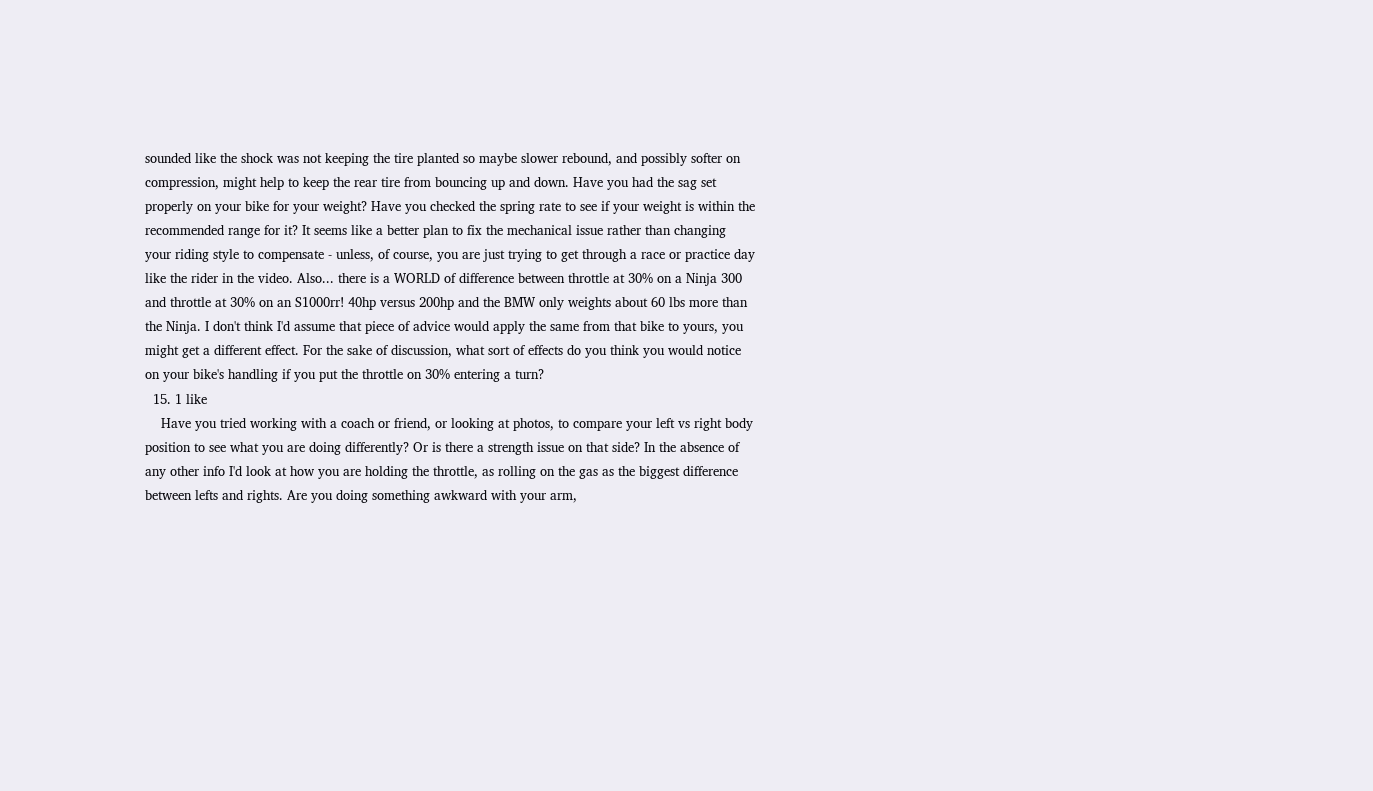sounded like the shock was not keeping the tire planted so maybe slower rebound, and possibly softer on compression, might help to keep the rear tire from bouncing up and down. Have you had the sag set properly on your bike for your weight? Have you checked the spring rate to see if your weight is within the recommended range for it? It seems like a better plan to fix the mechanical issue rather than changing your riding style to compensate - unless, of course, you are just trying to get through a race or practice day like the rider in the video. Also... there is a WORLD of difference between throttle at 30% on a Ninja 300 and throttle at 30% on an S1000rr! 40hp versus 200hp and the BMW only weights about 60 lbs more than the Ninja. I don't think I'd assume that piece of advice would apply the same from that bike to yours, you might get a different effect. For the sake of discussion, what sort of effects do you think you would notice on your bike's handling if you put the throttle on 30% entering a turn?
  15. 1 like
    Have you tried working with a coach or friend, or looking at photos, to compare your left vs right body position to see what you are doing differently? Or is there a strength issue on that side? In the absence of any other info I'd look at how you are holding the throttle, as rolling on the gas as the biggest difference between lefts and rights. Are you doing something awkward with your arm,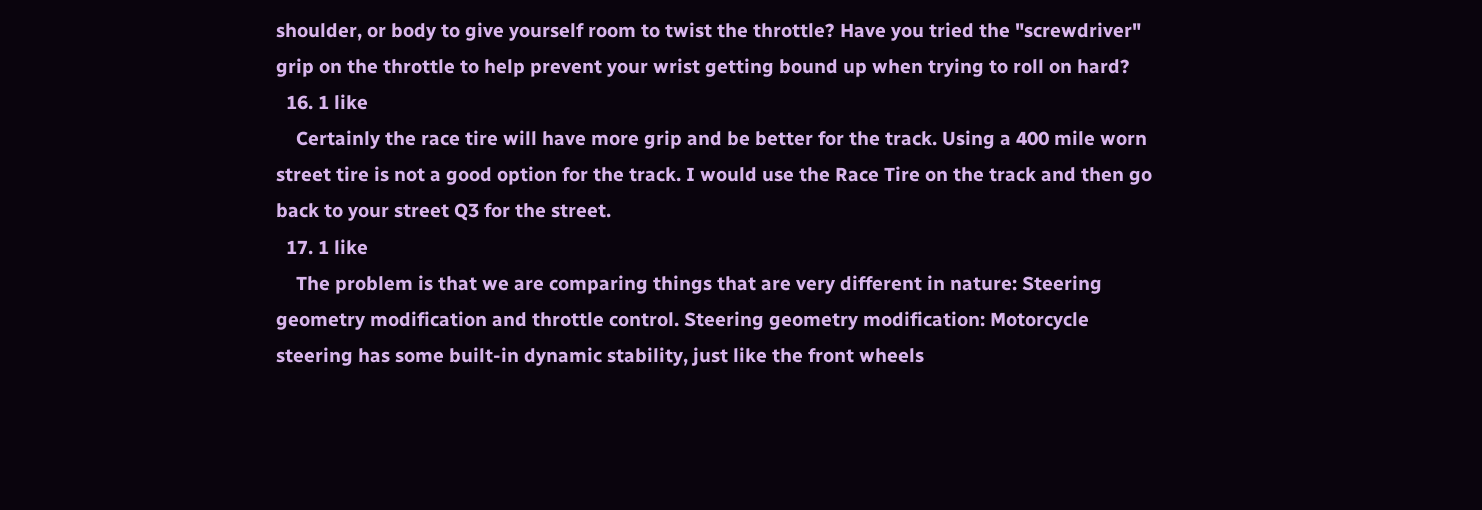shoulder, or body to give yourself room to twist the throttle? Have you tried the "screwdriver" grip on the throttle to help prevent your wrist getting bound up when trying to roll on hard?
  16. 1 like
    Certainly the race tire will have more grip and be better for the track. Using a 400 mile worn street tire is not a good option for the track. I would use the Race Tire on the track and then go back to your street Q3 for the street.
  17. 1 like
    The problem is that we are comparing things that are very different in nature: Steering geometry modification and throttle control. Steering geometry modification: Motorcycle steering has some built-in dynamic stability, just like the front wheels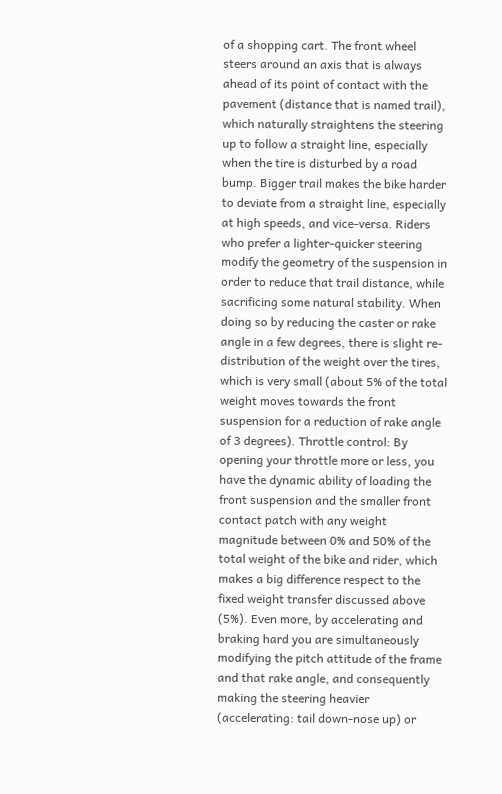of a shopping cart. The front wheel steers around an axis that is always ahead of its point of contact with the pavement (distance that is named trail), which naturally straightens the steering up to follow a straight line, especially when the tire is disturbed by a road bump. Bigger trail makes the bike harder to deviate from a straight line, especially at high speeds, and vice-versa. Riders who prefer a lighter-quicker steering modify the geometry of the suspension in order to reduce that trail distance, while sacrificing some natural stability. When doing so by reducing the caster or rake angle in a few degrees, there is slight re-distribution of the weight over the tires, which is very small (about 5% of the total weight moves towards the front suspension for a reduction of rake angle of 3 degrees). Throttle control: By opening your throttle more or less, you have the dynamic ability of loading the front suspension and the smaller front contact patch with any weight magnitude between 0% and 50% of the total weight of the bike and rider, which makes a big difference respect to the fixed weight transfer discussed above (5%). Even more, by accelerating and braking hard you are simultaneously modifying the pitch attitude of the frame and that rake angle, and consequently making the steering heavier (accelerating: tail down-nose up) or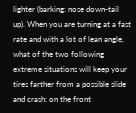lighter (barking: nose down-tail up). When you are turning at a fast rate and with a lot of lean angle, what of the two following extreme situations will keep your tires farther from a possible slide and crash: on the front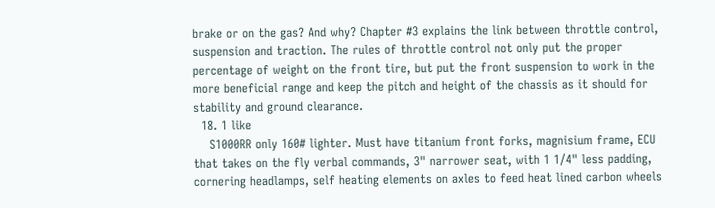brake or on the gas? And why? Chapter #3 explains the link between throttle control, suspension and traction. The rules of throttle control not only put the proper percentage of weight on the front tire, but put the front suspension to work in the more beneficial range and keep the pitch and height of the chassis as it should for stability and ground clearance.
  18. 1 like
    S1000RR only 160# lighter. Must have titanium front forks, magnisium frame, ECU that takes on the fly verbal commands, 3" narrower seat, with 1 1/4" less padding, cornering headlamps, self heating elements on axles to feed heat lined carbon wheels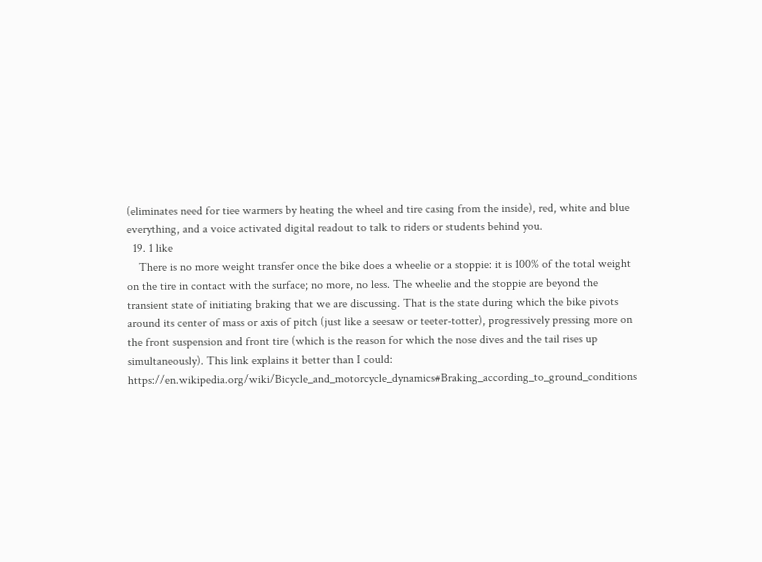(eliminates need for tiee warmers by heating the wheel and tire casing from the inside), red, white and blue everything, and a voice activated digital readout to talk to riders or students behind you.
  19. 1 like
    There is no more weight transfer once the bike does a wheelie or a stoppie: it is 100% of the total weight on the tire in contact with the surface; no more, no less. The wheelie and the stoppie are beyond the transient state of initiating braking that we are discussing. That is the state during which the bike pivots around its center of mass or axis of pitch (just like a seesaw or teeter-totter), progressively pressing more on the front suspension and front tire (which is the reason for which the nose dives and the tail rises up simultaneously). This link explains it better than I could: https://en.wikipedia.org/wiki/Bicycle_and_motorcycle_dynamics#Braking_according_to_ground_conditions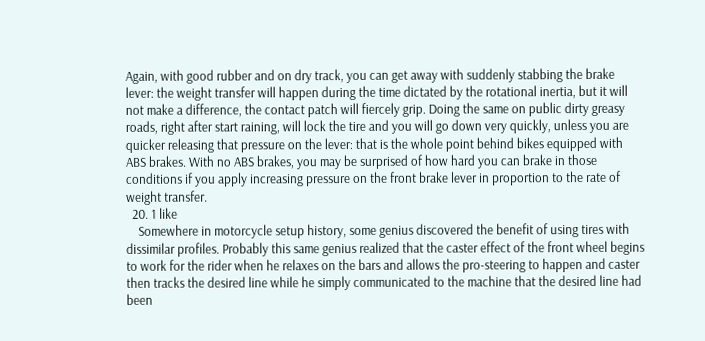Again, with good rubber and on dry track, you can get away with suddenly stabbing the brake lever: the weight transfer will happen during the time dictated by the rotational inertia, but it will not make a difference, the contact patch will fiercely grip. Doing the same on public dirty greasy roads, right after start raining, will lock the tire and you will go down very quickly, unless you are quicker releasing that pressure on the lever: that is the whole point behind bikes equipped with ABS brakes. With no ABS brakes, you may be surprised of how hard you can brake in those conditions if you apply increasing pressure on the front brake lever in proportion to the rate of weight transfer.
  20. 1 like
    Somewhere in motorcycle setup history, some genius discovered the benefit of using tires with dissimilar profiles. Probably this same genius realized that the caster effect of the front wheel begins to work for the rider when he relaxes on the bars and allows the pro-steering to happen and caster then tracks the desired line while he simply communicated to the machine that the desired line had been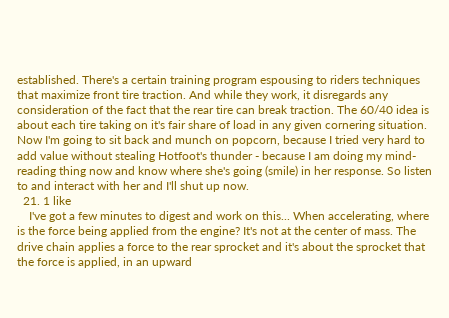established. There's a certain training program espousing to riders techniques that maximize front tire traction. And while they work, it disregards any consideration of the fact that the rear tire can break traction. The 60/40 idea is about each tire taking on it's fair share of load in any given cornering situation. Now I'm going to sit back and munch on popcorn, because I tried very hard to add value without stealing Hotfoot's thunder - because I am doing my mind-reading thing now and know where she's going (smile) in her response. So listen to and interact with her and I'll shut up now.
  21. 1 like
    I've got a few minutes to digest and work on this... When accelerating, where is the force being applied from the engine? It's not at the center of mass. The drive chain applies a force to the rear sprocket and it's about the sprocket that the force is applied, in an upward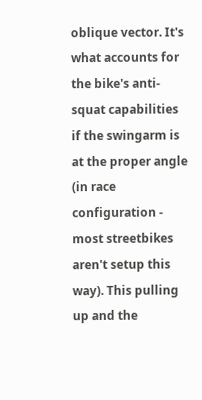oblique vector. It's what accounts for the bike's anti-squat capabilities if the swingarm is at the proper angle (in race configuration - most streetbikes aren't setup this way). This pulling up and the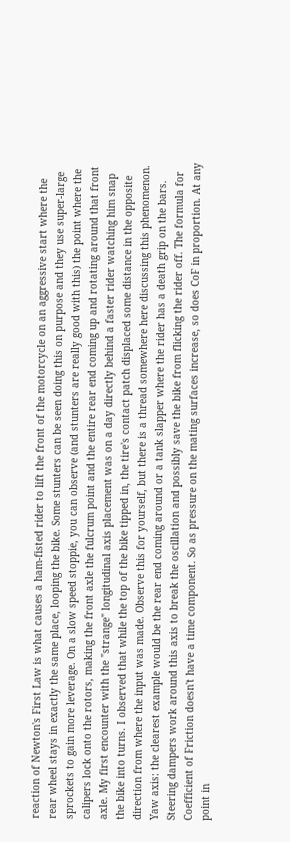reaction of Newton's First Law is what causes a ham-fisted rider to lift the front of the motorcycle on an aggressive start where the rear wheel stays in exactly the same place, looping the bike. Some stunters can be seen doing this on purpose and they use super-large sprockets to gain more leverage. On a slow speed stoppie, you can observe (and stunters are really good with this) the point where the calipers lock onto the rotors, making the front axle the fulcrum point and the entire rear end coming up and rotating around that front axle. My first encounter with the "strange" longitudinal axis placement was on a day directly behind a faster rider watching him snap the bike into turns. I observed that while the top of the bike tipped in, the tire's contact patch displaced some distance in the opposite direction from where the input was made. Observe this for yourself, but there is a thread somewhere here discussing this phenomenon. Yaw axis: the clearest example would be the rear end coming around or a tank slapper where the rider has a death grip on the bars. Steering dampers work around this axis to break the oscillation and possibly save the bike from flicking the rider off. The formula for Coefficient of Friction doesn't have a time component. So as pressure on the mating surfaces increase, so does CoF in proportion. At any point in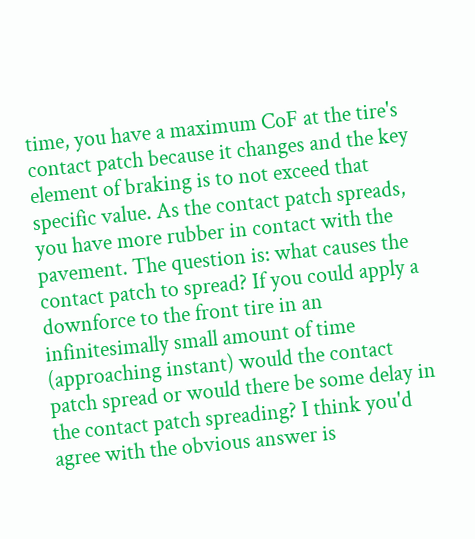time, you have a maximum CoF at the tire's contact patch because it changes and the key element of braking is to not exceed that specific value. As the contact patch spreads, you have more rubber in contact with the pavement. The question is: what causes the contact patch to spread? If you could apply a downforce to the front tire in an infinitesimally small amount of time (approaching instant) would the contact patch spread or would there be some delay in the contact patch spreading? I think you'd agree with the obvious answer is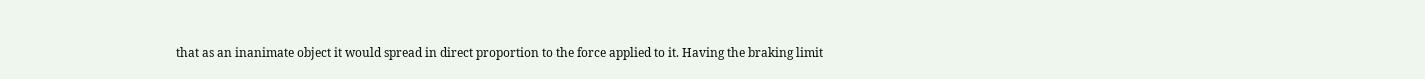that as an inanimate object it would spread in direct proportion to the force applied to it. Having the braking limit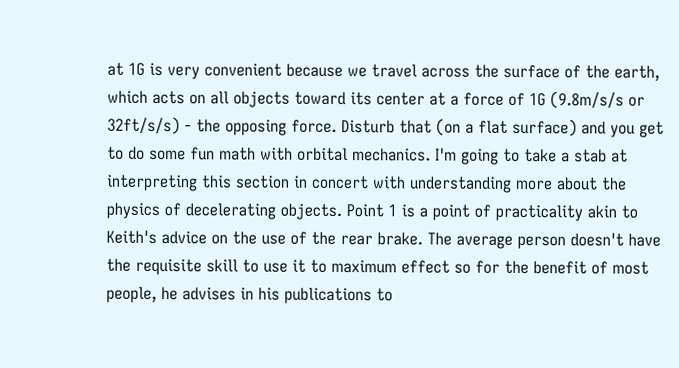at 1G is very convenient because we travel across the surface of the earth, which acts on all objects toward its center at a force of 1G (9.8m/s/s or 32ft/s/s) - the opposing force. Disturb that (on a flat surface) and you get to do some fun math with orbital mechanics. I'm going to take a stab at interpreting this section in concert with understanding more about the physics of decelerating objects. Point 1 is a point of practicality akin to Keith's advice on the use of the rear brake. The average person doesn't have the requisite skill to use it to maximum effect so for the benefit of most people, he advises in his publications to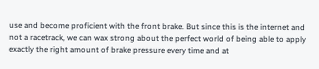use and become proficient with the front brake. But since this is the internet and not a racetrack, we can wax strong about the perfect world of being able to apply exactly the right amount of brake pressure every time and at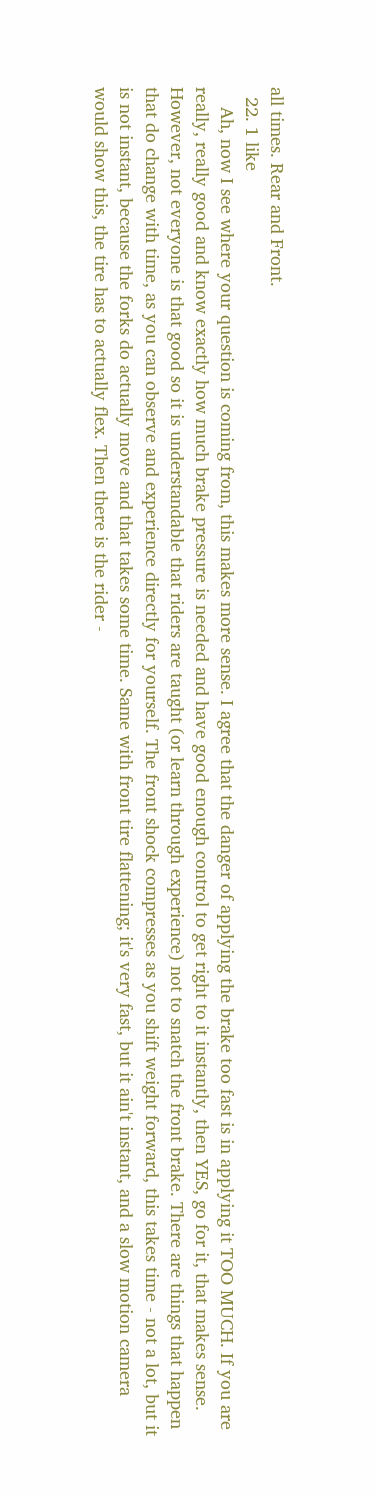all times. Rear and Front.
  22. 1 like
    Ah, now I see where your question is coming from, this makes more sense. I agree that the danger of applying the brake too fast is in applying it TOO MUCH. If you are really, really good and know exactly how much brake pressure is needed and have good enough control to get right to it instantly, then YES, go for it, that makes sense. However, not everyone is that good so it is understandable that riders are taught (or learn through experience) not to snatch the front brake. There are things that happen that do change with time, as you can observe and experience directly for yourself. The front shock compresses as you shift weight forward, this takes time - not a lot, but it is not instant, because the forks do actually move and that takes some time. Same with front tire flattening; it's very fast, but it ain't instant, and a slow motion camera would show this, the tire has to actually flex. Then there is the rider -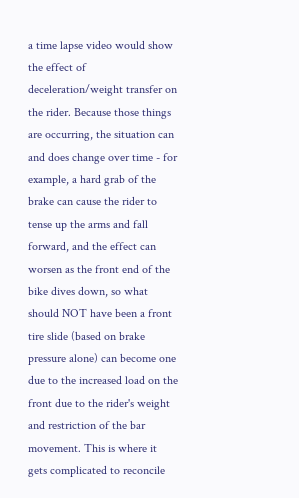a time lapse video would show the effect of deceleration/weight transfer on the rider. Because those things are occurring, the situation can and does change over time - for example, a hard grab of the brake can cause the rider to tense up the arms and fall forward, and the effect can worsen as the front end of the bike dives down, so what should NOT have been a front tire slide (based on brake pressure alone) can become one due to the increased load on the front due to the rider's weight and restriction of the bar movement. This is where it gets complicated to reconcile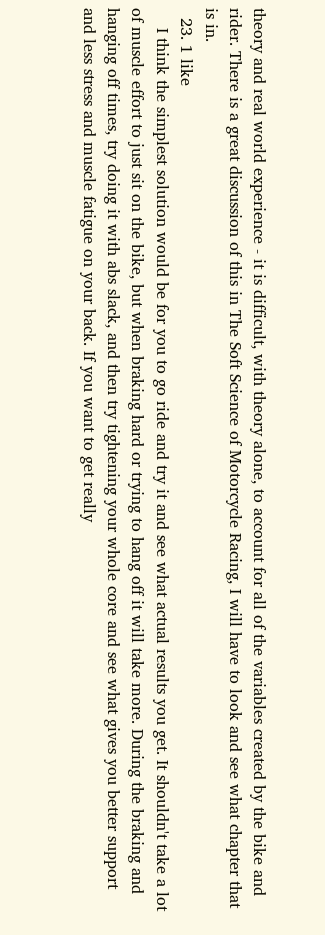theory and real world experience - it is difficult, with theory alone, to account for all of the variables created by the bike and rider. There is a great discussion of this in The Soft Science of Motorcycle Racing, I will have to look and see what chapter that is in.
  23. 1 like
    I think the simplest solution would be for you to go ride and try it and see what actual results you get. It shouldn't take a lot of muscle effort to just sit on the bike, but when braking hard or trying to hang off it will take more. During the braking and hanging off times, try doing it with abs slack, and then try tightening your whole core and see what gives you better support and less stress and muscle fatigue on your back. If you want to get really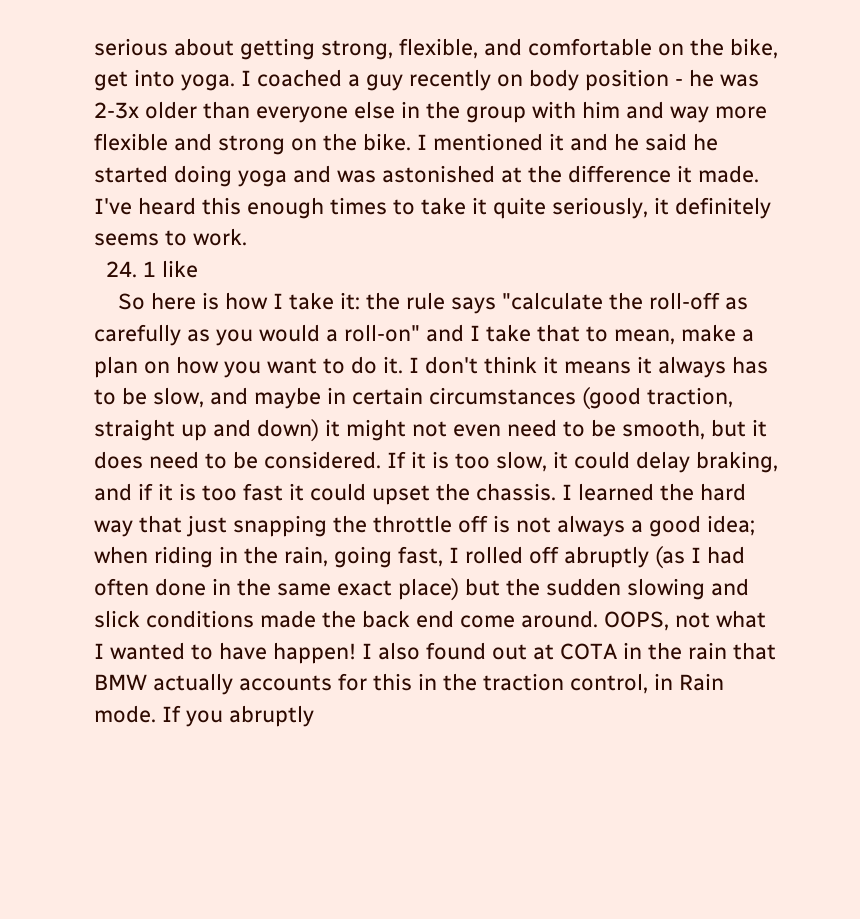serious about getting strong, flexible, and comfortable on the bike, get into yoga. I coached a guy recently on body position - he was 2-3x older than everyone else in the group with him and way more flexible and strong on the bike. I mentioned it and he said he started doing yoga and was astonished at the difference it made. I've heard this enough times to take it quite seriously, it definitely seems to work.
  24. 1 like
    So here is how I take it: the rule says "calculate the roll-off as carefully as you would a roll-on" and I take that to mean, make a plan on how you want to do it. I don't think it means it always has to be slow, and maybe in certain circumstances (good traction, straight up and down) it might not even need to be smooth, but it does need to be considered. If it is too slow, it could delay braking, and if it is too fast it could upset the chassis. I learned the hard way that just snapping the throttle off is not always a good idea; when riding in the rain, going fast, I rolled off abruptly (as I had often done in the same exact place) but the sudden slowing and slick conditions made the back end come around. OOPS, not what I wanted to have happen! I also found out at COTA in the rain that BMW actually accounts for this in the traction control, in Rain mode. If you abruptly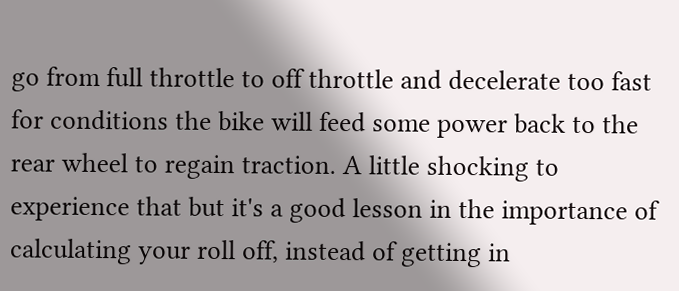go from full throttle to off throttle and decelerate too fast for conditions the bike will feed some power back to the rear wheel to regain traction. A little shocking to experience that but it's a good lesson in the importance of calculating your roll off, instead of getting in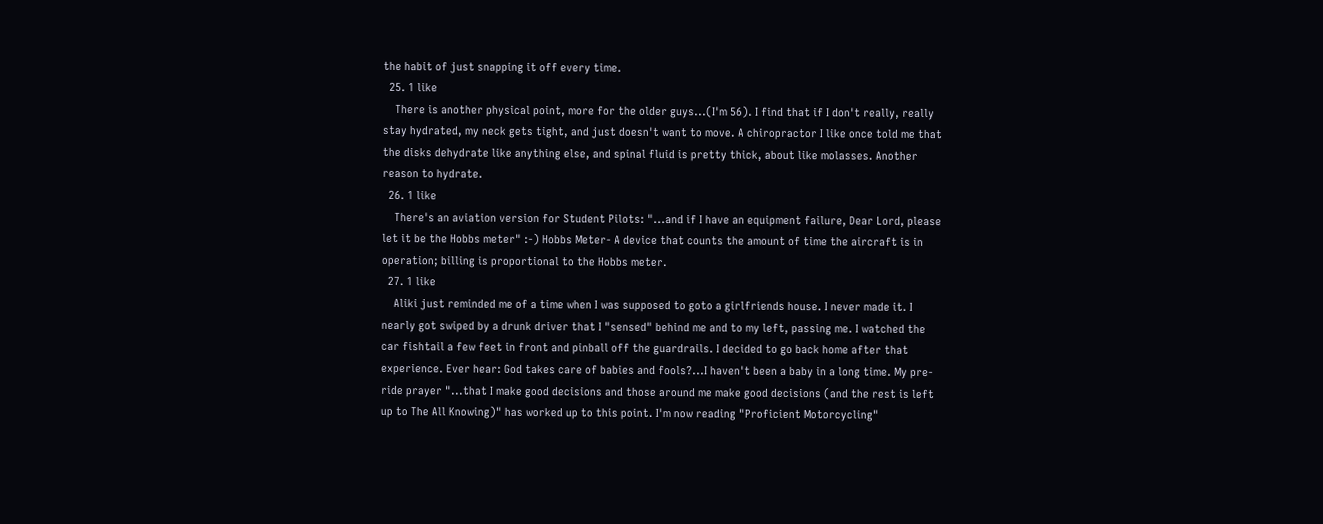the habit of just snapping it off every time.
  25. 1 like
    There is another physical point, more for the older guys...(I'm 56). I find that if I don't really, really stay hydrated, my neck gets tight, and just doesn't want to move. A chiropractor I like once told me that the disks dehydrate like anything else, and spinal fluid is pretty thick, about like molasses. Another reason to hydrate.
  26. 1 like
    There's an aviation version for Student Pilots: "...and if I have an equipment failure, Dear Lord, please let it be the Hobbs meter" :-) Hobbs Meter- A device that counts the amount of time the aircraft is in operation; billing is proportional to the Hobbs meter.
  27. 1 like
    Aliki just reminded me of a time when I was supposed to goto a girlfriends house. I never made it. I nearly got swiped by a drunk driver that I "sensed" behind me and to my left, passing me. I watched the car fishtail a few feet in front and pinball off the guardrails. I decided to go back home after that experience. Ever hear: God takes care of babies and fools?...I haven't been a baby in a long time. My pre-ride prayer "...that I make good decisions and those around me make good decisions (and the rest is left up to The All Knowing)" has worked up to this point. I'm now reading "Proficient Motorcycling"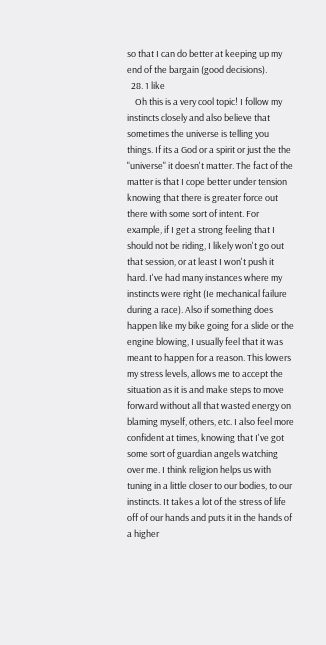so that I can do better at keeping up my end of the bargain (good decisions).
  28. 1 like
    Oh this is a very cool topic! I follow my instincts closely and also believe that sometimes the universe is telling you things. If its a God or a spirit or just the the "universe" it doesn't matter. The fact of the matter is that I cope better under tension knowing that there is greater force out there with some sort of intent. For example, if I get a strong feeling that I should not be riding, I likely won't go out that session, or at least I won't push it hard. I've had many instances where my instincts were right (Ie mechanical failure during a race). Also if something does happen like my bike going for a slide or the engine blowing, I usually feel that it was meant to happen for a reason. This lowers my stress levels, allows me to accept the situation as it is and make steps to move forward without all that wasted energy on blaming myself, others, etc. I also feel more confident at times, knowing that I've got some sort of guardian angels watching over me. I think religion helps us with tuning in a little closer to our bodies, to our instincts. It takes a lot of the stress of life off of our hands and puts it in the hands of a higher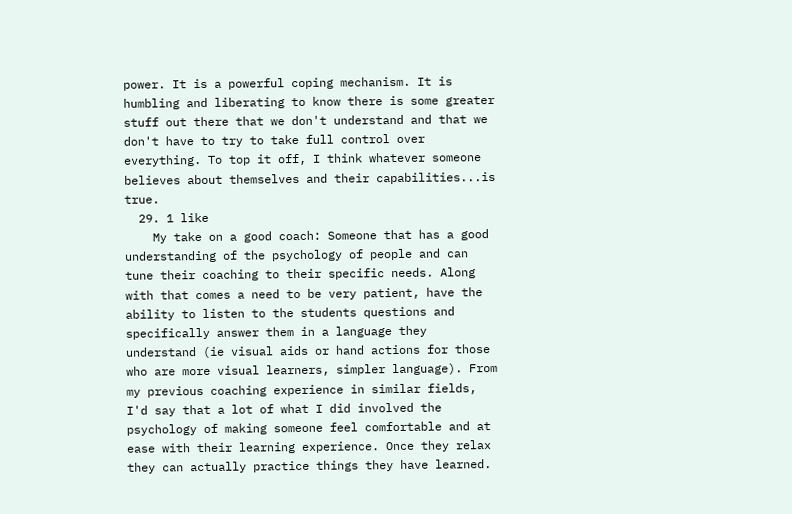power. It is a powerful coping mechanism. It is humbling and liberating to know there is some greater stuff out there that we don't understand and that we don't have to try to take full control over everything. To top it off, I think whatever someone believes about themselves and their capabilities...is true.
  29. 1 like
    My take on a good coach: Someone that has a good understanding of the psychology of people and can tune their coaching to their specific needs. Along with that comes a need to be very patient, have the ability to listen to the students questions and specifically answer them in a language they understand (ie visual aids or hand actions for those who are more visual learners, simpler language). From my previous coaching experience in similar fields, I'd say that a lot of what I did involved the psychology of making someone feel comfortable and at ease with their learning experience. Once they relax they can actually practice things they have learned.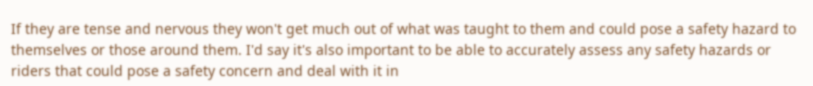If they are tense and nervous they won't get much out of what was taught to them and could pose a safety hazard to themselves or those around them. I'd say it's also important to be able to accurately assess any safety hazards or riders that could pose a safety concern and deal with it in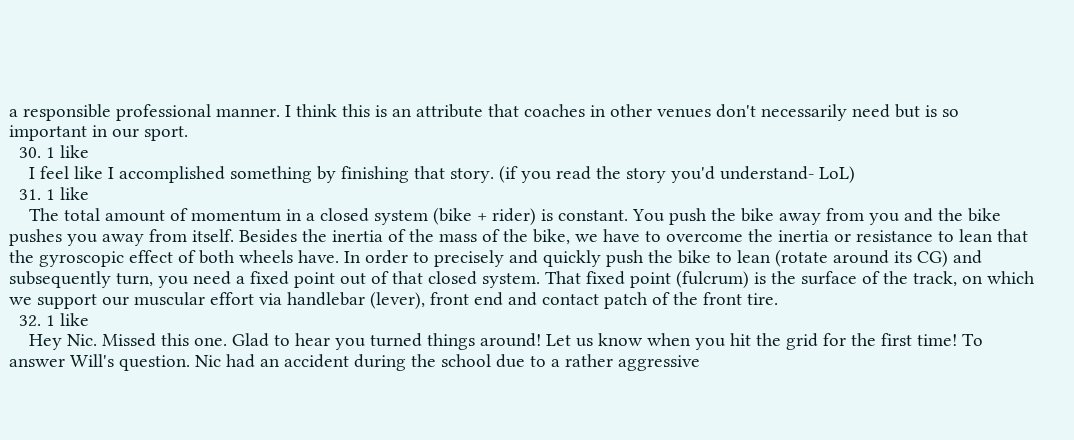a responsible professional manner. I think this is an attribute that coaches in other venues don't necessarily need but is so important in our sport.
  30. 1 like
    I feel like I accomplished something by finishing that story. (if you read the story you'd understand- LoL)
  31. 1 like
    The total amount of momentum in a closed system (bike + rider) is constant. You push the bike away from you and the bike pushes you away from itself. Besides the inertia of the mass of the bike, we have to overcome the inertia or resistance to lean that the gyroscopic effect of both wheels have. In order to precisely and quickly push the bike to lean (rotate around its CG) and subsequently turn, you need a fixed point out of that closed system. That fixed point (fulcrum) is the surface of the track, on which we support our muscular effort via handlebar (lever), front end and contact patch of the front tire.
  32. 1 like
    Hey Nic. Missed this one. Glad to hear you turned things around! Let us know when you hit the grid for the first time! To answer Will's question. Nic had an accident during the school due to a rather aggressive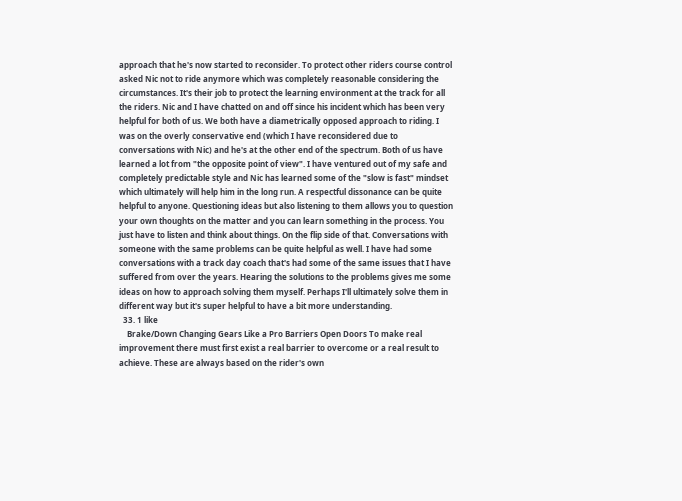approach that he's now started to reconsider. To protect other riders course control asked Nic not to ride anymore which was completely reasonable considering the circumstances. It's their job to protect the learning environment at the track for all the riders. Nic and I have chatted on and off since his incident which has been very helpful for both of us. We both have a diametrically opposed approach to riding. I was on the overly conservative end (which I have reconsidered due to conversations with Nic) and he's at the other end of the spectrum. Both of us have learned a lot from "the opposite point of view". I have ventured out of my safe and completely predictable style and Nic has learned some of the "slow is fast" mindset which ultimately will help him in the long run. A respectful dissonance can be quite helpful to anyone. Questioning ideas but also listening to them allows you to question your own thoughts on the matter and you can learn something in the process. You just have to listen and think about things. On the flip side of that. Conversations with someone with the same problems can be quite helpful as well. I have had some conversations with a track day coach that's had some of the same issues that I have suffered from over the years. Hearing the solutions to the problems gives me some ideas on how to approach solving them myself. Perhaps I'll ultimately solve them in different way but it's super helpful to have a bit more understanding.
  33. 1 like
    Brake/Down Changing Gears Like a Pro Barriers Open Doors To make real improvement there must first exist a real barrier to overcome or a real result to achieve. These are always based on the rider's own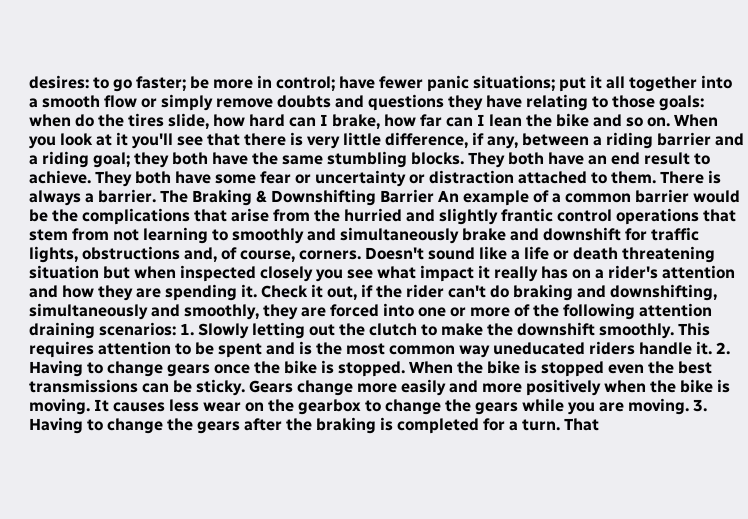desires: to go faster; be more in control; have fewer panic situations; put it all together into a smooth flow or simply remove doubts and questions they have relating to those goals: when do the tires slide, how hard can I brake, how far can I lean the bike and so on. When you look at it you'll see that there is very little difference, if any, between a riding barrier and a riding goal; they both have the same stumbling blocks. They both have an end result to achieve. They both have some fear or uncertainty or distraction attached to them. There is always a barrier. The Braking & Downshifting Barrier An example of a common barrier would be the complications that arise from the hurried and slightly frantic control operations that stem from not learning to smoothly and simultaneously brake and downshift for traffic lights, obstructions and, of course, corners. Doesn't sound like a life or death threatening situation but when inspected closely you see what impact it really has on a rider's attention and how they are spending it. Check it out, if the rider can't do braking and downshifting, simultaneously and smoothly, they are forced into one or more of the following attention draining scenarios: 1. Slowly letting out the clutch to make the downshift smoothly. This requires attention to be spent and is the most common way uneducated riders handle it. 2. Having to change gears once the bike is stopped. When the bike is stopped even the best transmissions can be sticky. Gears change more easily and more positively when the bike is moving. It causes less wear on the gearbox to change the gears while you are moving. 3. Having to change the gears after the braking is completed for a turn. That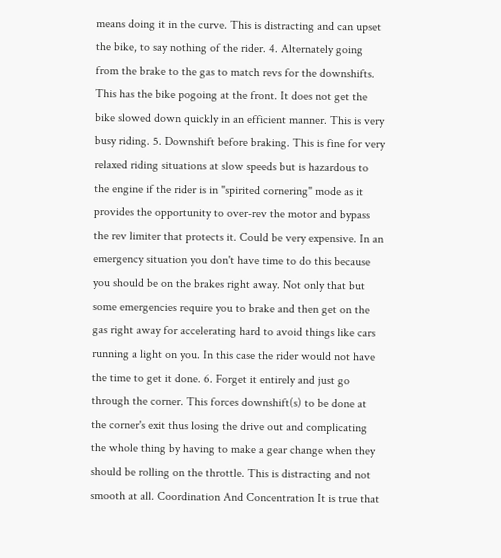means doing it in the curve. This is distracting and can upset the bike, to say nothing of the rider. 4. Alternately going from the brake to the gas to match revs for the downshifts. This has the bike pogoing at the front. It does not get the bike slowed down quickly in an efficient manner. This is very busy riding. 5. Downshift before braking. This is fine for very relaxed riding situations at slow speeds but is hazardous to the engine if the rider is in "spirited cornering" mode as it provides the opportunity to over-rev the motor and bypass the rev limiter that protects it. Could be very expensive. In an emergency situation you don't have time to do this because you should be on the brakes right away. Not only that but some emergencies require you to brake and then get on the gas right away for accelerating hard to avoid things like cars running a light on you. In this case the rider would not have the time to get it done. 6. Forget it entirely and just go through the corner. This forces downshift(s) to be done at the corner's exit thus losing the drive out and complicating the whole thing by having to make a gear change when they should be rolling on the throttle. This is distracting and not smooth at all. Coordination And Concentration It is true that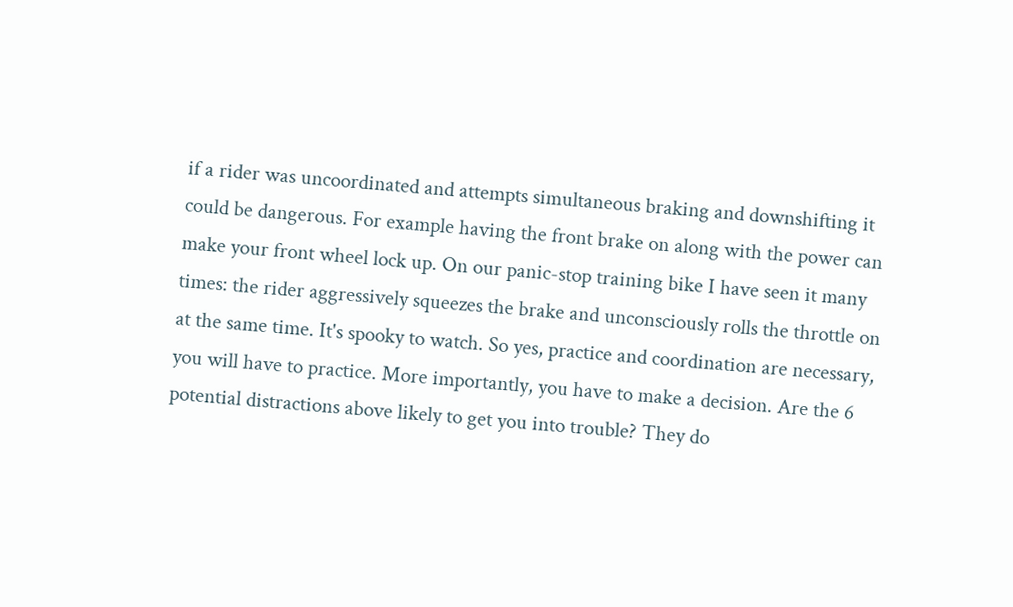if a rider was uncoordinated and attempts simultaneous braking and downshifting it could be dangerous. For example having the front brake on along with the power can make your front wheel lock up. On our panic-stop training bike I have seen it many times: the rider aggressively squeezes the brake and unconsciously rolls the throttle on at the same time. It's spooky to watch. So yes, practice and coordination are necessary, you will have to practice. More importantly, you have to make a decision. Are the 6 potential distractions above likely to get you into trouble? They do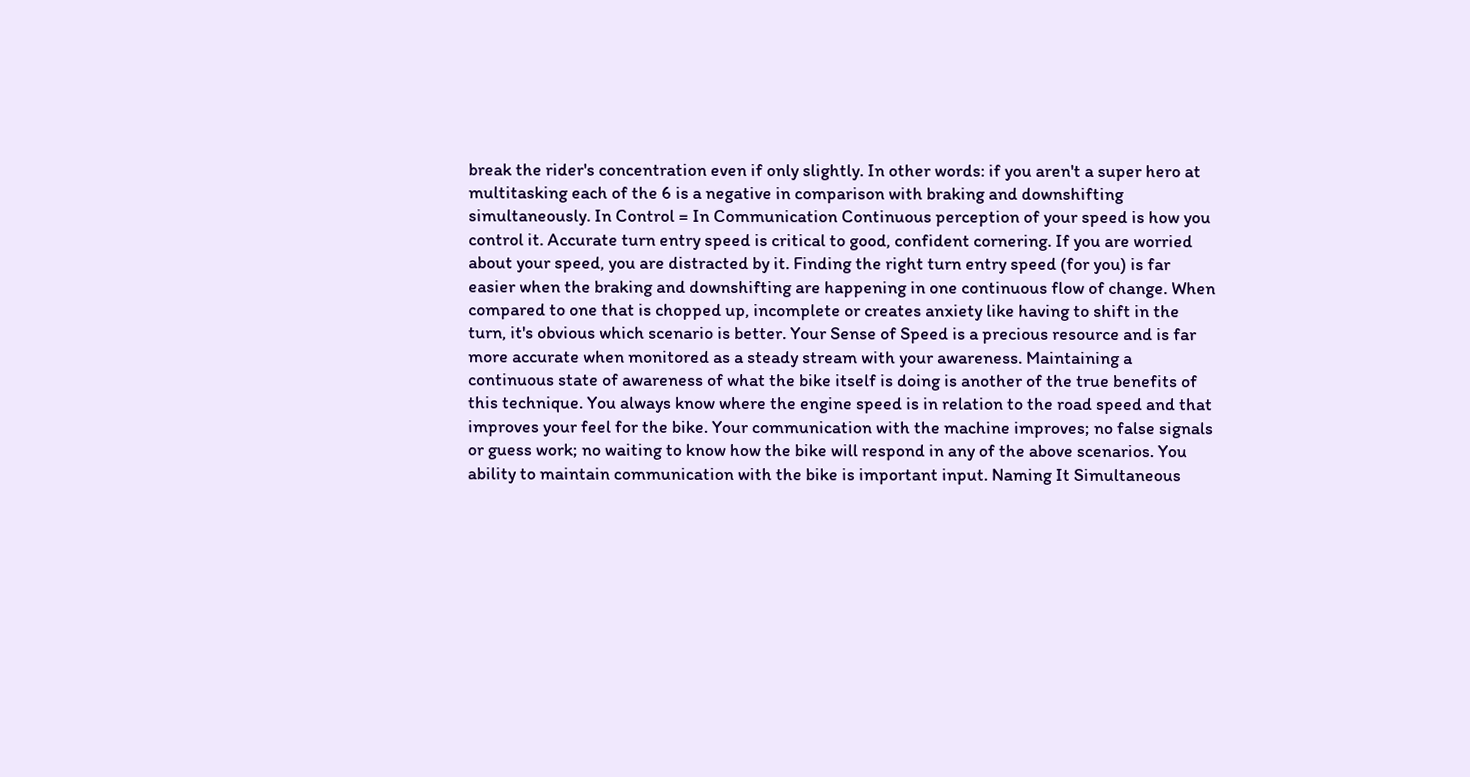break the rider's concentration even if only slightly. In other words: if you aren't a super hero at multitasking each of the 6 is a negative in comparison with braking and downshifting simultaneously. In Control = In Communication Continuous perception of your speed is how you control it. Accurate turn entry speed is critical to good, confident cornering. If you are worried about your speed, you are distracted by it. Finding the right turn entry speed (for you) is far easier when the braking and downshifting are happening in one continuous flow of change. When compared to one that is chopped up, incomplete or creates anxiety like having to shift in the turn, it's obvious which scenario is better. Your Sense of Speed is a precious resource and is far more accurate when monitored as a steady stream with your awareness. Maintaining a continuous state of awareness of what the bike itself is doing is another of the true benefits of this technique. You always know where the engine speed is in relation to the road speed and that improves your feel for the bike. Your communication with the machine improves; no false signals or guess work; no waiting to know how the bike will respond in any of the above scenarios. You ability to maintain communication with the bike is important input. Naming It Simultaneous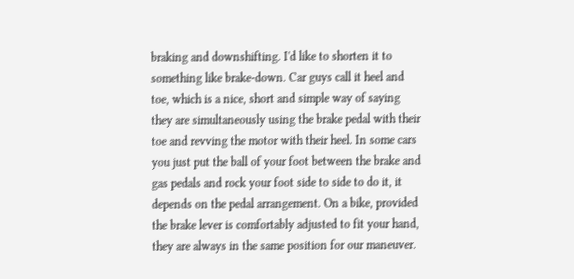braking and downshifting. I'd like to shorten it to something like brake-down. Car guys call it heel and toe, which is a nice, short and simple way of saying they are simultaneously using the brake pedal with their toe and revving the motor with their heel. In some cars you just put the ball of your foot between the brake and gas pedals and rock your foot side to side to do it, it depends on the pedal arrangement. On a bike, provided the brake lever is comfortably adjusted to fit your hand, they are always in the same position for our maneuver.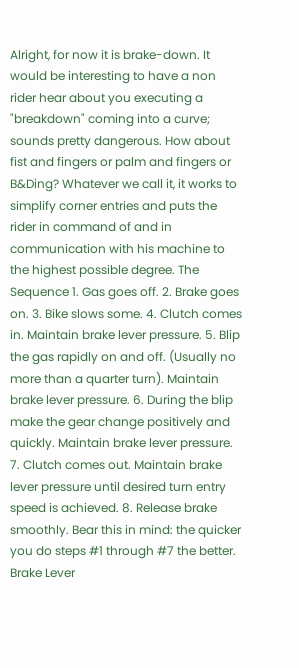Alright, for now it is brake-down. It would be interesting to have a non rider hear about you executing a "breakdown" coming into a curve; sounds pretty dangerous. How about fist and fingers or palm and fingers or B&Ding? Whatever we call it, it works to simplify corner entries and puts the rider in command of and in communication with his machine to the highest possible degree. The Sequence 1. Gas goes off. 2. Brake goes on. 3. Bike slows some. 4. Clutch comes in. Maintain brake lever pressure. 5. Blip the gas rapidly on and off. (Usually no more than a quarter turn). Maintain brake lever pressure. 6. During the blip make the gear change positively and quickly. Maintain brake lever pressure. 7. Clutch comes out. Maintain brake lever pressure until desired turn entry speed is achieved. 8. Release brake smoothly. Bear this in mind: the quicker you do steps #1 through #7 the better. Brake Lever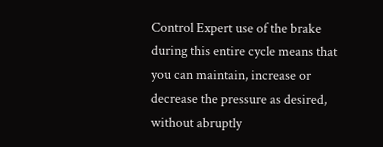Control Expert use of the brake during this entire cycle means that you can maintain, increase or decrease the pressure as desired, without abruptly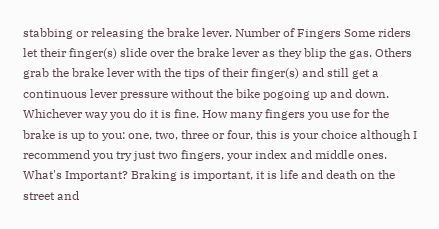stabbing or releasing the brake lever. Number of Fingers Some riders let their finger(s) slide over the brake lever as they blip the gas. Others grab the brake lever with the tips of their finger(s) and still get a continuous lever pressure without the bike pogoing up and down. Whichever way you do it is fine. How many fingers you use for the brake is up to you: one, two, three or four, this is your choice although I recommend you try just two fingers, your index and middle ones. What's Important? Braking is important, it is life and death on the street and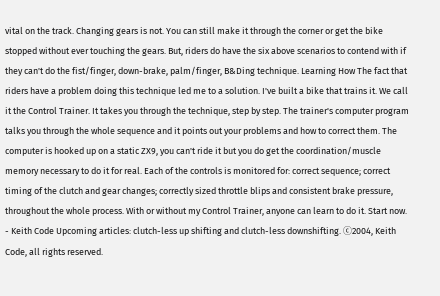vital on the track. Changing gears is not. You can still make it through the corner or get the bike stopped without ever touching the gears. But, riders do have the six above scenarios to contend with if they can't do the fist/finger, down-brake, palm/finger, B&Ding technique. Learning How The fact that riders have a problem doing this technique led me to a solution. I've built a bike that trains it. We call it the Control Trainer. It takes you through the technique, step by step. The trainer's computer program talks you through the whole sequence and it points out your problems and how to correct them. The computer is hooked up on a static ZX9, you can't ride it but you do get the coordination/muscle memory necessary to do it for real. Each of the controls is monitored for: correct sequence; correct timing of the clutch and gear changes; correctly sized throttle blips and consistent brake pressure, throughout the whole process. With or without my Control Trainer, anyone can learn to do it. Start now. - Keith Code Upcoming articles: clutch-less up shifting and clutch-less downshifting. ⓒ2004, Keith Code, all rights reserved.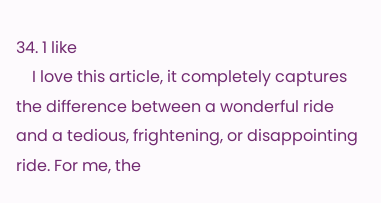34. 1 like
    I love this article, it completely captures the difference between a wonderful ride and a tedious, frightening, or disappointing ride. For me, the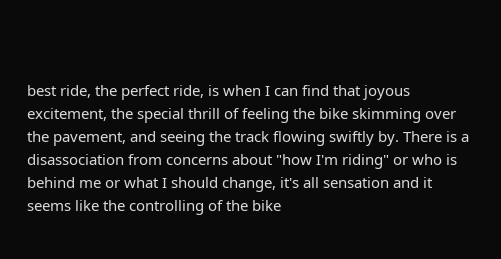best ride, the perfect ride, is when I can find that joyous excitement, the special thrill of feeling the bike skimming over the pavement, and seeing the track flowing swiftly by. There is a disassociation from concerns about "how I'm riding" or who is behind me or what I should change, it's all sensation and it seems like the controlling of the bike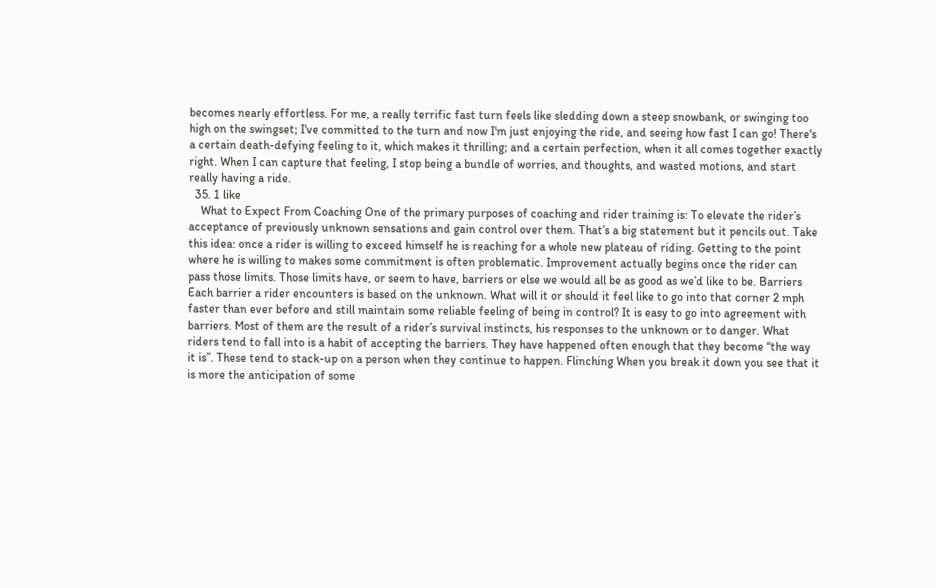becomes nearly effortless. For me, a really terrific fast turn feels like sledding down a steep snowbank, or swinging too high on the swingset; I've committed to the turn and now I'm just enjoying the ride, and seeing how fast I can go! There's a certain death-defying feeling to it, which makes it thrilling; and a certain perfection, when it all comes together exactly right. When I can capture that feeling, I stop being a bundle of worries, and thoughts, and wasted motions, and start really having a ride.
  35. 1 like
    What to Expect From Coaching One of the primary purposes of coaching and rider training is: To elevate the rider’s acceptance of previously unknown sensations and gain control over them. That’s a big statement but it pencils out. Take this idea: once a rider is willing to exceed himself he is reaching for a whole new plateau of riding. Getting to the point where he is willing to makes some commitment is often problematic. Improvement actually begins once the rider can pass those limits. Those limits have, or seem to have, barriers or else we would all be as good as we’d like to be. Barriers Each barrier a rider encounters is based on the unknown. What will it or should it feel like to go into that corner 2 mph faster than ever before and still maintain some reliable feeling of being in control? It is easy to go into agreement with barriers. Most of them are the result of a rider’s survival instincts, his responses to the unknown or to danger. What riders tend to fall into is a habit of accepting the barriers. They have happened often enough that they become “the way it is”. These tend to stack-up on a person when they continue to happen. Flinching When you break it down you see that it is more the anticipation of some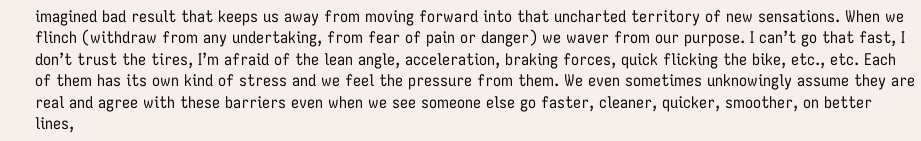imagined bad result that keeps us away from moving forward into that uncharted territory of new sensations. When we flinch (withdraw from any undertaking, from fear of pain or danger) we waver from our purpose. I can’t go that fast, I don’t trust the tires, I’m afraid of the lean angle, acceleration, braking forces, quick flicking the bike, etc., etc. Each of them has its own kind of stress and we feel the pressure from them. We even sometimes unknowingly assume they are real and agree with these barriers even when we see someone else go faster, cleaner, quicker, smoother, on better lines,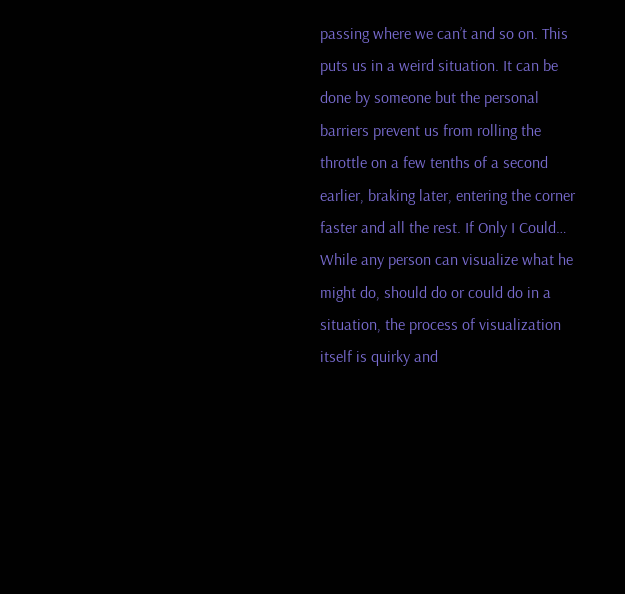passing where we can’t and so on. This puts us in a weird situation. It can be done by someone but the personal barriers prevent us from rolling the throttle on a few tenths of a second earlier, braking later, entering the corner faster and all the rest. If Only I Could… While any person can visualize what he might do, should do or could do in a situation, the process of visualization itself is quirky and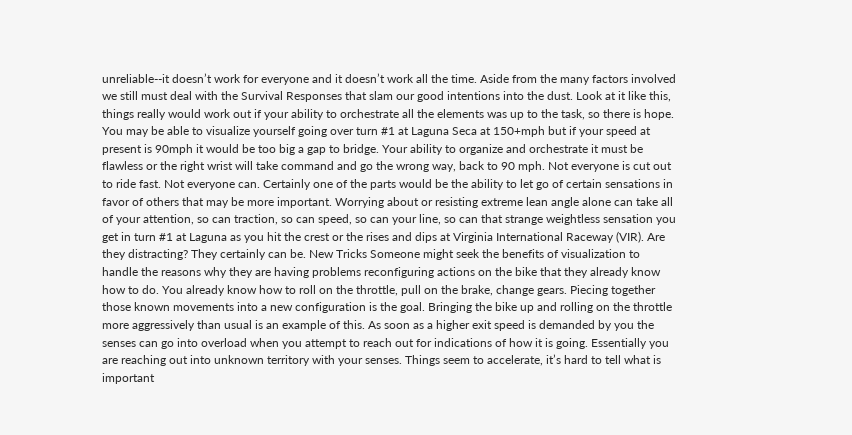unreliable--it doesn’t work for everyone and it doesn’t work all the time. Aside from the many factors involved we still must deal with the Survival Responses that slam our good intentions into the dust. Look at it like this, things really would work out if your ability to orchestrate all the elements was up to the task, so there is hope. You may be able to visualize yourself going over turn #1 at Laguna Seca at 150+mph but if your speed at present is 90mph it would be too big a gap to bridge. Your ability to organize and orchestrate it must be flawless or the right wrist will take command and go the wrong way, back to 90 mph. Not everyone is cut out to ride fast. Not everyone can. Certainly one of the parts would be the ability to let go of certain sensations in favor of others that may be more important. Worrying about or resisting extreme lean angle alone can take all of your attention, so can traction, so can speed, so can your line, so can that strange weightless sensation you get in turn #1 at Laguna as you hit the crest or the rises and dips at Virginia International Raceway (VIR). Are they distracting? They certainly can be. New Tricks Someone might seek the benefits of visualization to handle the reasons why they are having problems reconfiguring actions on the bike that they already know how to do. You already know how to roll on the throttle, pull on the brake, change gears. Piecing together those known movements into a new configuration is the goal. Bringing the bike up and rolling on the throttle more aggressively than usual is an example of this. As soon as a higher exit speed is demanded by you the senses can go into overload when you attempt to reach out for indications of how it is going. Essentially you are reaching out into unknown territory with your senses. Things seem to accelerate, it’s hard to tell what is important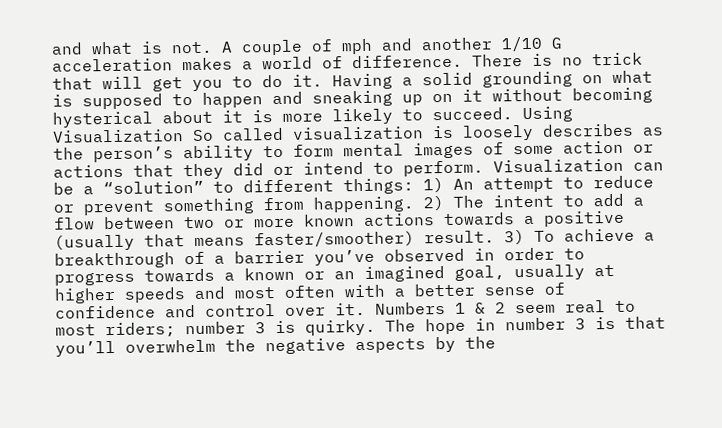and what is not. A couple of mph and another 1/10 G acceleration makes a world of difference. There is no trick that will get you to do it. Having a solid grounding on what is supposed to happen and sneaking up on it without becoming hysterical about it is more likely to succeed. Using Visualization So called visualization is loosely describes as the person’s ability to form mental images of some action or actions that they did or intend to perform. Visualization can be a “solution” to different things: 1) An attempt to reduce or prevent something from happening. 2) The intent to add a flow between two or more known actions towards a positive (usually that means faster/smoother) result. 3) To achieve a breakthrough of a barrier you’ve observed in order to progress towards a known or an imagined goal, usually at higher speeds and most often with a better sense of confidence and control over it. Numbers 1 & 2 seem real to most riders; number 3 is quirky. The hope in number 3 is that you’ll overwhelm the negative aspects by the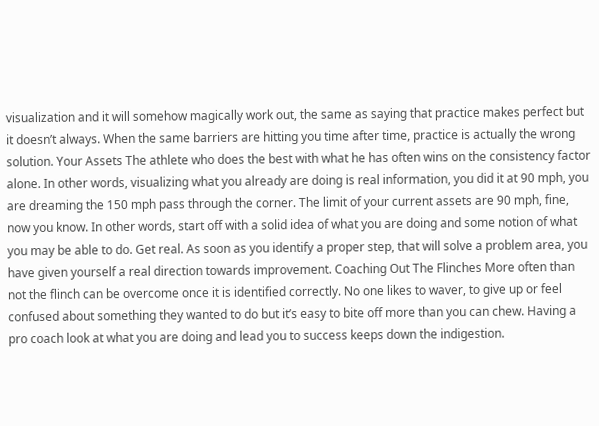visualization and it will somehow magically work out, the same as saying that practice makes perfect but it doesn’t always. When the same barriers are hitting you time after time, practice is actually the wrong solution. Your Assets The athlete who does the best with what he has often wins on the consistency factor alone. In other words, visualizing what you already are doing is real information, you did it at 90 mph, you are dreaming the 150 mph pass through the corner. The limit of your current assets are 90 mph, fine, now you know. In other words, start off with a solid idea of what you are doing and some notion of what you may be able to do. Get real. As soon as you identify a proper step, that will solve a problem area, you have given yourself a real direction towards improvement. Coaching Out The Flinches More often than not the flinch can be overcome once it is identified correctly. No one likes to waver, to give up or feel confused about something they wanted to do but it’s easy to bite off more than you can chew. Having a pro coach look at what you are doing and lead you to success keeps down the indigestion.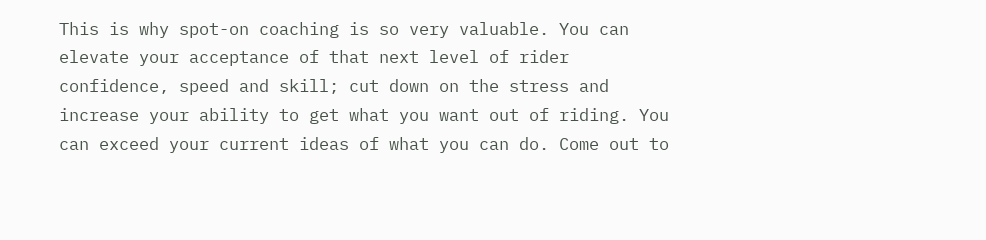This is why spot-on coaching is so very valuable. You can elevate your acceptance of that next level of rider confidence, speed and skill; cut down on the stress and increase your ability to get what you want out of riding. You can exceed your current ideas of what you can do. Come out to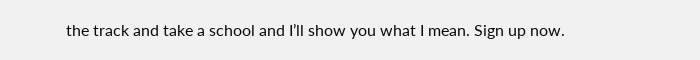the track and take a school and I’ll show you what I mean. Sign up now.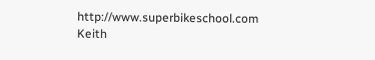http://www.superbikeschool.com Keith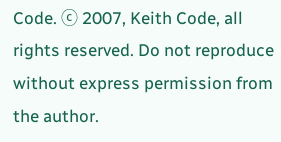Code. ⓒ 2007, Keith Code, all rights reserved. Do not reproduce without express permission from the author.